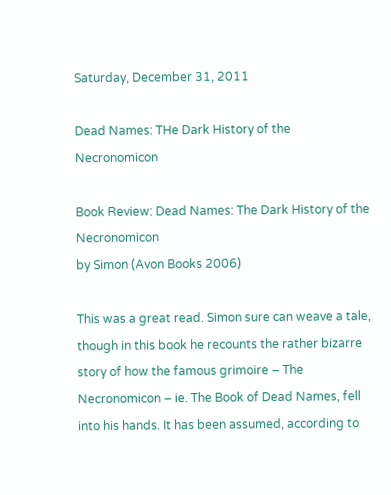Saturday, December 31, 2011

Dead Names: THe Dark History of the Necronomicon

Book Review: Dead Names: The Dark History of the Necronomicon
by Simon (Avon Books 2006)

This was a great read. Simon sure can weave a tale, though in this book he recounts the rather bizarre story of how the famous grimoire – The Necronomicon – ie. The Book of Dead Names, fell into his hands. It has been assumed, according to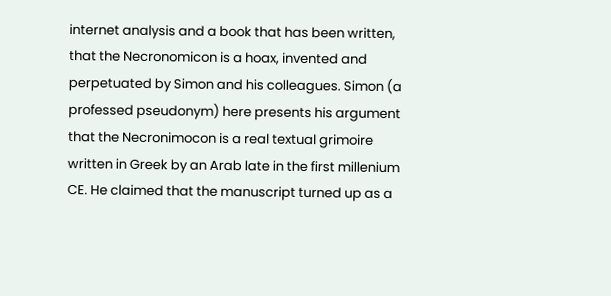internet analysis and a book that has been written, that the Necronomicon is a hoax, invented and perpetuated by Simon and his colleagues. Simon (a professed pseudonym) here presents his argument that the Necronimocon is a real textual grimoire written in Greek by an Arab late in the first millenium CE. He claimed that the manuscript turned up as a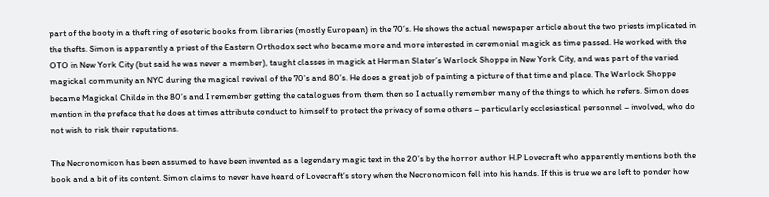part of the booty in a theft ring of esoteric books from libraries (mostly European) in the 70’s. He shows the actual newspaper article about the two priests implicated in the thefts. Simon is apparently a priest of the Eastern Orthodox sect who became more and more interested in ceremonial magick as time passed. He worked with the OTO in New York City (but said he was never a member), taught classes in magick at Herman Slater’s Warlock Shoppe in New York City, and was part of the varied magickal community an NYC during the magical revival of the 70’s and 80’s. He does a great job of painting a picture of that time and place. The Warlock Shoppe became Magickal Childe in the 80’s and I remember getting the catalogues from them then so I actually remember many of the things to which he refers. Simon does mention in the preface that he does at times attribute conduct to himself to protect the privacy of some others – particularly ecclesiastical personnel – involved, who do not wish to risk their reputations.

The Necronomicon has been assumed to have been invented as a legendary magic text in the 20’s by the horror author H.P Lovecraft who apparently mentions both the book and a bit of its content. Simon claims to never have heard of Lovecraft’s story when the Necronomicon fell into his hands. If this is true we are left to ponder how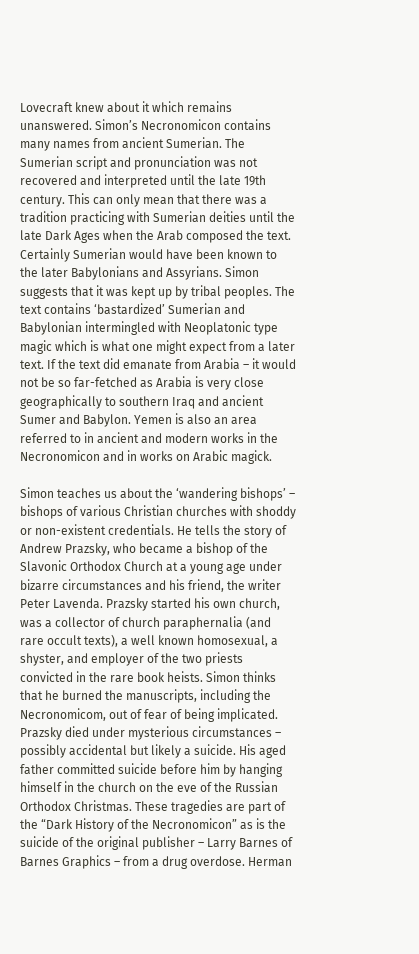Lovecraft knew about it which remains unanswered. Simon’s Necronomicon contains many names from ancient Sumerian. The Sumerian script and pronunciation was not recovered and interpreted until the late 19th century. This can only mean that there was a tradition practicing with Sumerian deities until the late Dark Ages when the Arab composed the text. Certainly Sumerian would have been known to the later Babylonians and Assyrians. Simon suggests that it was kept up by tribal peoples. The text contains ‘bastardized’ Sumerian and Babylonian intermingled with Neoplatonic type magic which is what one might expect from a later text. If the text did emanate from Arabia – it would not be so far-fetched as Arabia is very close geographically to southern Iraq and ancient Sumer and Babylon. Yemen is also an area referred to in ancient and modern works in the Necronomicon and in works on Arabic magick.

Simon teaches us about the ‘wandering bishops’ – bishops of various Christian churches with shoddy or non-existent credentials. He tells the story of Andrew Prazsky, who became a bishop of the Slavonic Orthodox Church at a young age under bizarre circumstances and his friend, the writer Peter Lavenda. Prazsky started his own church, was a collector of church paraphernalia (and rare occult texts), a well known homosexual, a shyster, and employer of the two priests convicted in the rare book heists. Simon thinks that he burned the manuscripts, including the Necronomicom, out of fear of being implicated. Prazsky died under mysterious circumstances – possibly accidental but likely a suicide. His aged father committed suicide before him by hanging himself in the church on the eve of the Russian Orthodox Christmas. These tragedies are part of the “Dark History of the Necronomicon” as is the suicide of the original publisher – Larry Barnes of Barnes Graphics – from a drug overdose. Herman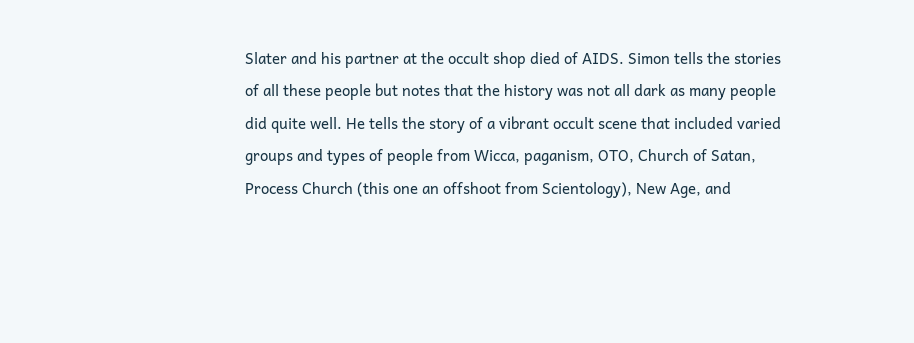Slater and his partner at the occult shop died of AIDS. Simon tells the stories of all these people but notes that the history was not all dark as many people did quite well. He tells the story of a vibrant occult scene that included varied groups and types of people from Wicca, paganism, OTO, Church of Satan, Process Church (this one an offshoot from Scientology), New Age, and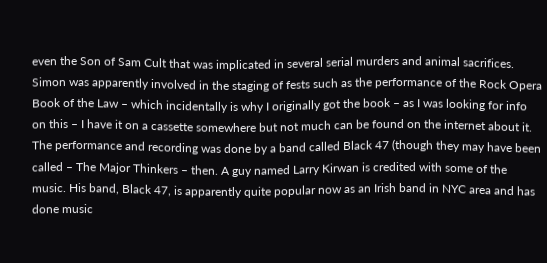even the Son of Sam Cult that was implicated in several serial murders and animal sacrifices. Simon was apparently involved in the staging of fests such as the performance of the Rock Opera Book of the Law – which incidentally is why I originally got the book – as I was looking for info on this – I have it on a cassette somewhere but not much can be found on the internet about it. The performance and recording was done by a band called Black 47 (though they may have been called – The Major Thinkers – then. A guy named Larry Kirwan is credited with some of the music. His band, Black 47, is apparently quite popular now as an Irish band in NYC area and has done music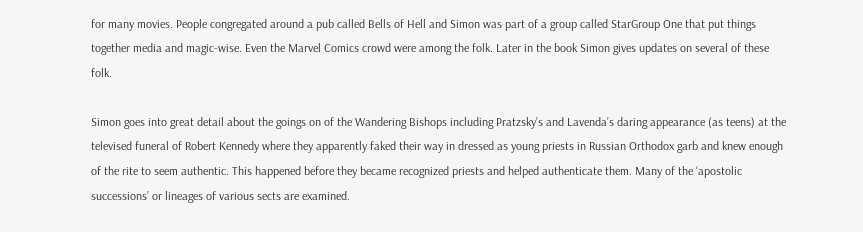for many movies. People congregated around a pub called Bells of Hell and Simon was part of a group called StarGroup One that put things together media and magic-wise. Even the Marvel Comics crowd were among the folk. Later in the book Simon gives updates on several of these folk.

Simon goes into great detail about the goings on of the Wandering Bishops including Pratzsky’s and Lavenda’s daring appearance (as teens) at the televised funeral of Robert Kennedy where they apparently faked their way in dressed as young priests in Russian Orthodox garb and knew enough of the rite to seem authentic. This happened before they became recognized priests and helped authenticate them. Many of the ‘apostolic successions’ or lineages of various sects are examined.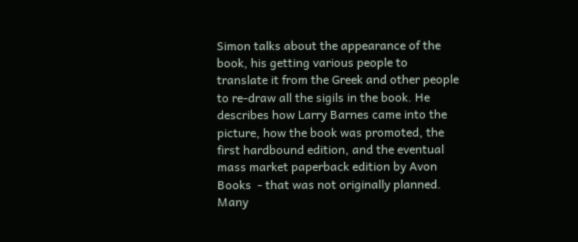Simon talks about the appearance of the book, his getting various people to translate it from the Greek and other people to re-draw all the sigils in the book. He describes how Larry Barnes came into the picture, how the book was promoted, the first hardbound edition, and the eventual mass market paperback edition by Avon Books  - that was not originally planned. Many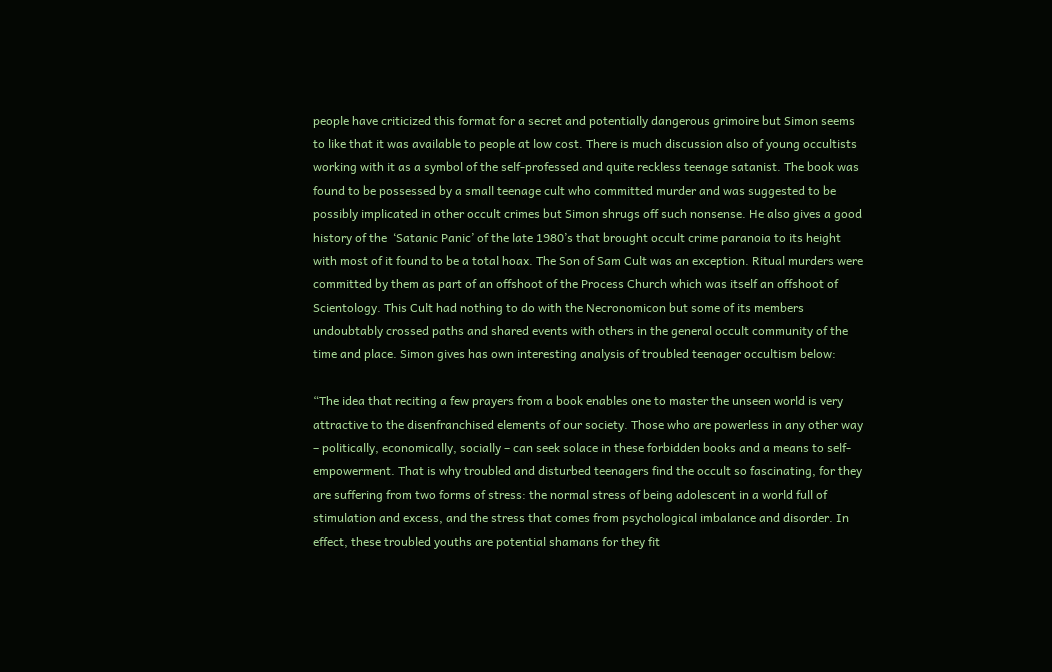people have criticized this format for a secret and potentially dangerous grimoire but Simon seems to like that it was available to people at low cost. There is much discussion also of young occultists working with it as a symbol of the self-professed and quite reckless teenage satanist. The book was found to be possessed by a small teenage cult who committed murder and was suggested to be possibly implicated in other occult crimes but Simon shrugs off such nonsense. He also gives a good history of the  ‘Satanic Panic’ of the late 1980’s that brought occult crime paranoia to its height with most of it found to be a total hoax. The Son of Sam Cult was an exception. Ritual murders were committed by them as part of an offshoot of the Process Church which was itself an offshoot of Scientology. This Cult had nothing to do with the Necronomicon but some of its members undoubtably crossed paths and shared events with others in the general occult community of the time and place. Simon gives has own interesting analysis of troubled teenager occultism below:

“The idea that reciting a few prayers from a book enables one to master the unseen world is very attractive to the disenfranchised elements of our society. Those who are powerless in any other way – politically, economically, socially – can seek solace in these forbidden books and a means to self-empowerment. That is why troubled and disturbed teenagers find the occult so fascinating, for they are suffering from two forms of stress: the normal stress of being adolescent in a world full of stimulation and excess, and the stress that comes from psychological imbalance and disorder. In effect, these troubled youths are potential shamans for they fit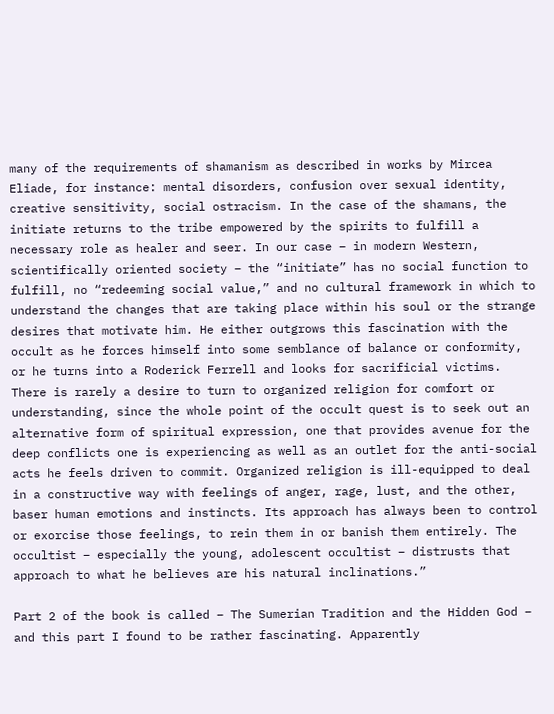many of the requirements of shamanism as described in works by Mircea Eliade, for instance: mental disorders, confusion over sexual identity, creative sensitivity, social ostracism. In the case of the shamans, the initiate returns to the tribe empowered by the spirits to fulfill a necessary role as healer and seer. In our case – in modern Western, scientifically oriented society – the “initiate” has no social function to fulfill, no “redeeming social value,” and no cultural framework in which to understand the changes that are taking place within his soul or the strange desires that motivate him. He either outgrows this fascination with the occult as he forces himself into some semblance of balance or conformity, or he turns into a Roderick Ferrell and looks for sacrificial victims. There is rarely a desire to turn to organized religion for comfort or understanding, since the whole point of the occult quest is to seek out an alternative form of spiritual expression, one that provides avenue for the deep conflicts one is experiencing as well as an outlet for the anti-social acts he feels driven to commit. Organized religion is ill-equipped to deal in a constructive way with feelings of anger, rage, lust, and the other, baser human emotions and instincts. Its approach has always been to control or exorcise those feelings, to rein them in or banish them entirely. The occultist – especially the young, adolescent occultist – distrusts that approach to what he believes are his natural inclinations.”

Part 2 of the book is called – The Sumerian Tradition and the Hidden God – and this part I found to be rather fascinating. Apparently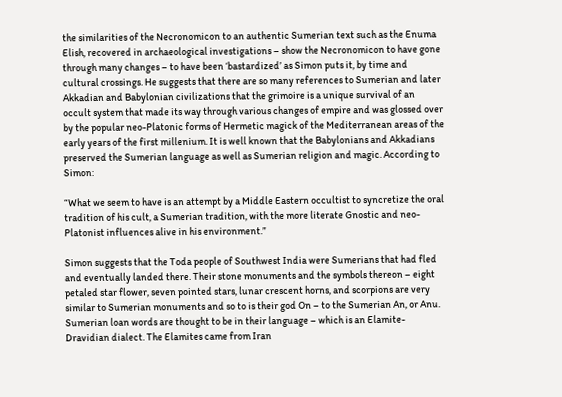the similarities of the Necronomicon to an authentic Sumerian text such as the Enuma Elish, recovered in archaeological investigations – show the Necronomicon to have gone through many changes – to have been ‘bastardized’ as Simon puts it, by time and cultural crossings. He suggests that there are so many references to Sumerian and later Akkadian and Babylonian civilizations that the grimoire is a unique survival of an occult system that made its way through various changes of empire and was glossed over by the popular neo-Platonic forms of Hermetic magick of the Mediterranean areas of the early years of the first millenium. It is well known that the Babylonians and Akkadians preserved the Sumerian language as well as Sumerian religion and magic. According to Simon:

“What we seem to have is an attempt by a Middle Eastern occultist to syncretize the oral tradition of his cult, a Sumerian tradition, with the more literate Gnostic and neo-Platonist influences alive in his environment.”

Simon suggests that the Toda people of Southwest India were Sumerians that had fled and eventually landed there. Their stone monuments and the symbols thereon – eight petaled star flower, seven pointed stars, lunar crescent horns, and scorpions are very similar to Sumerian monuments and so to is their god On – to the Sumerian An, or Anu. Sumerian loan words are thought to be in their language – which is an Elamite-Dravidian dialect. The Elamites came from Iran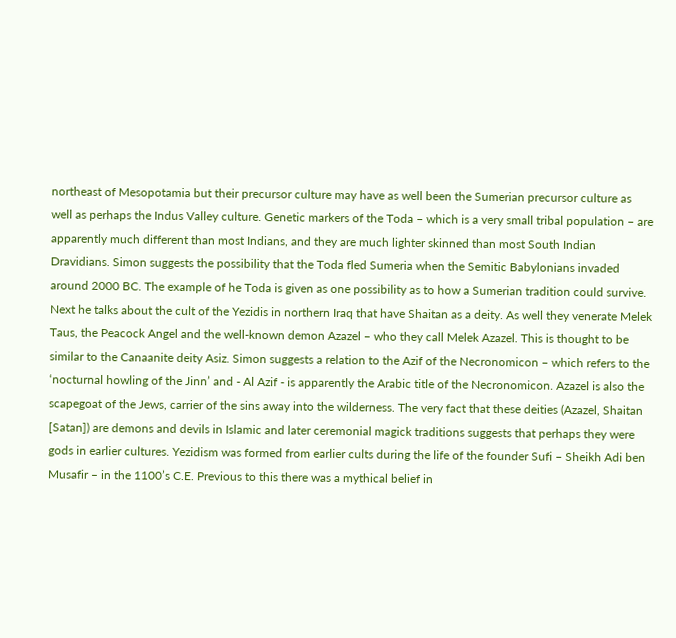northeast of Mesopotamia but their precursor culture may have as well been the Sumerian precursor culture as well as perhaps the Indus Valley culture. Genetic markers of the Toda – which is a very small tribal population – are apparently much different than most Indians, and they are much lighter skinned than most South Indian Dravidians. Simon suggests the possibility that the Toda fled Sumeria when the Semitic Babylonians invaded around 2000 BC. The example of he Toda is given as one possibility as to how a Sumerian tradition could survive. Next he talks about the cult of the Yezidis in northern Iraq that have Shaitan as a deity. As well they venerate Melek Taus, the Peacock Angel and the well-known demon Azazel – who they call Melek Azazel. This is thought to be similar to the Canaanite deity Asiz. Simon suggests a relation to the Azif of the Necronomicon – which refers to the ‘nocturnal howling of the Jinn’ and - Al Azif - is apparently the Arabic title of the Necronomicon. Azazel is also the scapegoat of the Jews, carrier of the sins away into the wilderness. The very fact that these deities (Azazel, Shaitan [Satan]) are demons and devils in Islamic and later ceremonial magick traditions suggests that perhaps they were gods in earlier cultures. Yezidism was formed from earlier cults during the life of the founder Sufi – Sheikh Adi ben Musafir – in the 1100’s C.E. Previous to this there was a mythical belief in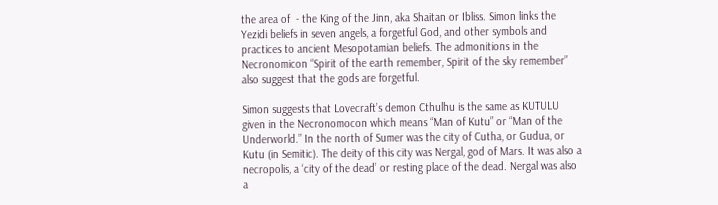the area of  - the King of the Jinn, aka Shaitan or Ibliss. Simon links the Yezidi beliefs in seven angels, a forgetful God, and other symbols and practices to ancient Mesopotamian beliefs. The admonitions in the Necronomicon “Spirit of the earth remember, Spirit of the sky remember” also suggest that the gods are forgetful.

Simon suggests that Lovecraft’s demon Cthulhu is the same as KUTULU given in the Necronomocon which means “Man of Kutu” or “Man of the Underworld.” In the north of Sumer was the city of Cutha, or Gudua, or Kutu (in Semitic). The deity of this city was Nergal, god of Mars. It was also a necropolis, a ‘city of the dead’ or resting place of the dead. Nergal was also a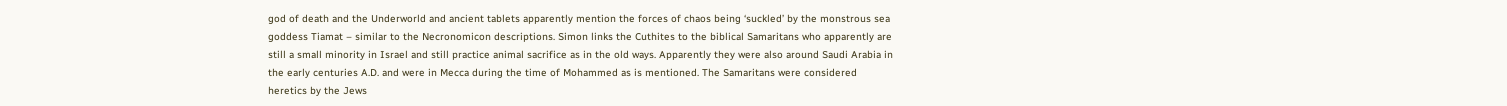god of death and the Underworld and ancient tablets apparently mention the forces of chaos being ‘suckled’ by the monstrous sea goddess Tiamat – similar to the Necronomicon descriptions. Simon links the Cuthites to the biblical Samaritans who apparently are still a small minority in Israel and still practice animal sacrifice as in the old ways. Apparently they were also around Saudi Arabia in the early centuries A.D. and were in Mecca during the time of Mohammed as is mentioned. The Samaritans were considered heretics by the Jews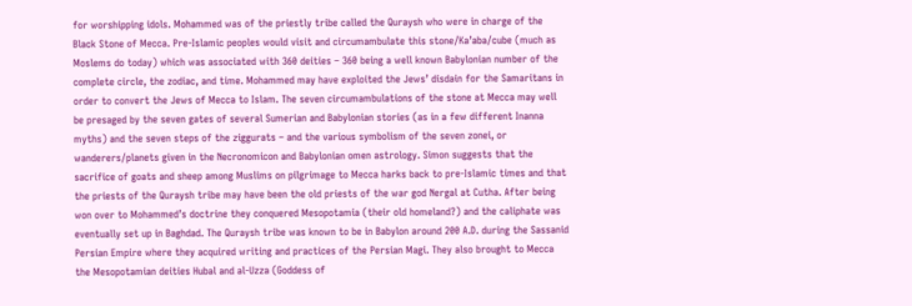for worshipping idols. Mohammed was of the priestly tribe called the Quraysh who were in charge of the Black Stone of Mecca. Pre-Islamic peoples would visit and circumambulate this stone/Ka’aba/cube (much as Moslems do today) which was associated with 360 deities – 360 being a well known Babylonian number of the complete circle, the zodiac, and time. Mohammed may have exploited the Jews’ disdain for the Samaritans in order to convert the Jews of Mecca to Islam. The seven circumambulations of the stone at Mecca may well be presaged by the seven gates of several Sumerian and Babylonian stories (as in a few different Inanna myths) and the seven steps of the ziggurats – and the various symbolism of the seven zonei, or wanderers/planets given in the Necronomicon and Babylonian omen astrology. Simon suggests that the sacrifice of goats and sheep among Muslims on pilgrimage to Mecca harks back to pre-Islamic times and that the priests of the Quraysh tribe may have been the old priests of the war god Nergal at Cutha. After being won over to Mohammed’s doctrine they conquered Mesopotamia (their old homeland?) and the caliphate was eventually set up in Baghdad. The Quraysh tribe was known to be in Babylon around 200 A.D. during the Sassanid Persian Empire where they acquired writing and practices of the Persian Magi. They also brought to Mecca the Mesopotamian deities Hubal and al-Uzza (Goddess of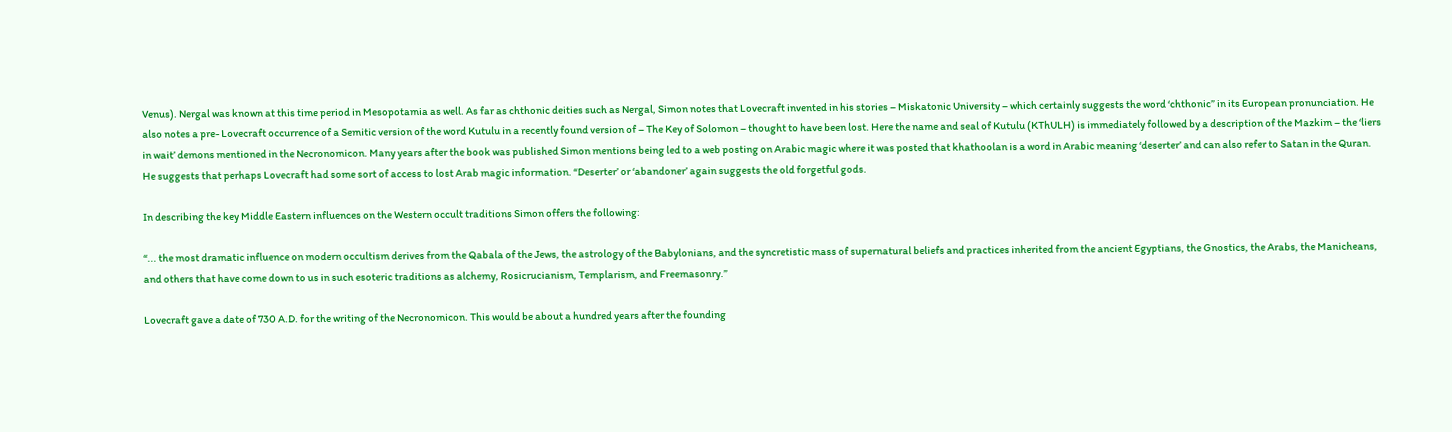Venus). Nergal was known at this time period in Mesopotamia as well. As far as chthonic deities such as Nergal, Simon notes that Lovecraft invented in his stories – Miskatonic University – which certainly suggests the word ‘chthonic” in its European pronunciation. He also notes a pre- Lovecraft occurrence of a Semitic version of the word Kutulu in a recently found version of – The Key of Solomon – thought to have been lost. Here the name and seal of Kutulu (KThULH) is immediately followed by a description of the Mazkim – the ‘liers in wait’ demons mentioned in the Necronomicon. Many years after the book was published Simon mentions being led to a web posting on Arabic magic where it was posted that khathoolan is a word in Arabic meaning ‘deserter’ and can also refer to Satan in the Quran. He suggests that perhaps Lovecraft had some sort of access to lost Arab magic information. “Deserter’ or ‘abandoner’ again suggests the old forgetful gods.

In describing the key Middle Eastern influences on the Western occult traditions Simon offers the following:

“... the most dramatic influence on modern occultism derives from the Qabala of the Jews, the astrology of the Babylonians, and the syncretistic mass of supernatural beliefs and practices inherited from the ancient Egyptians, the Gnostics, the Arabs, the Manicheans, and others that have come down to us in such esoteric traditions as alchemy, Rosicrucianism, Templarism, and Freemasonry.”

Lovecraft gave a date of 730 A.D. for the writing of the Necronomicon. This would be about a hundred years after the founding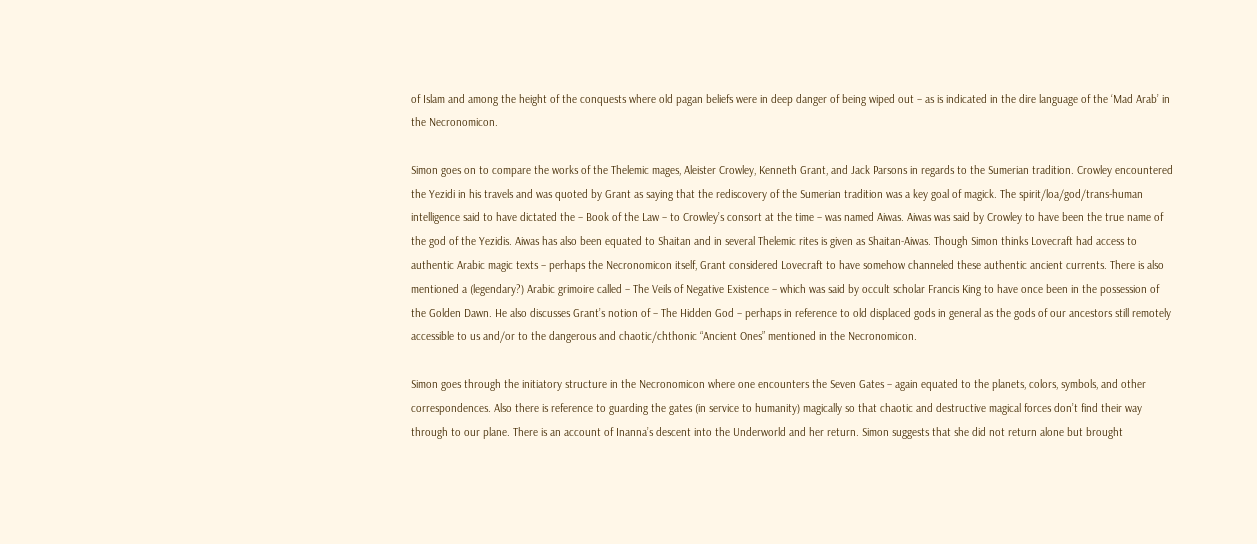of Islam and among the height of the conquests where old pagan beliefs were in deep danger of being wiped out – as is indicated in the dire language of the ‘Mad Arab’ in the Necronomicon.

Simon goes on to compare the works of the Thelemic mages, Aleister Crowley, Kenneth Grant, and Jack Parsons in regards to the Sumerian tradition. Crowley encountered the Yezidi in his travels and was quoted by Grant as saying that the rediscovery of the Sumerian tradition was a key goal of magick. The spirit/loa/god/trans-human intelligence said to have dictated the – Book of the Law – to Crowley’s consort at the time – was named Aiwas. Aiwas was said by Crowley to have been the true name of the god of the Yezidis. Aiwas has also been equated to Shaitan and in several Thelemic rites is given as Shaitan-Aiwas. Though Simon thinks Lovecraft had access to authentic Arabic magic texts – perhaps the Necronomicon itself, Grant considered Lovecraft to have somehow channeled these authentic ancient currents. There is also mentioned a (legendary?) Arabic grimoire called – The Veils of Negative Existence – which was said by occult scholar Francis King to have once been in the possession of the Golden Dawn. He also discusses Grant’s notion of – The Hidden God – perhaps in reference to old displaced gods in general as the gods of our ancestors still remotely accessible to us and/or to the dangerous and chaotic/chthonic “Ancient Ones” mentioned in the Necronomicon.

Simon goes through the initiatory structure in the Necronomicon where one encounters the Seven Gates – again equated to the planets, colors, symbols, and other correspondences. Also there is reference to guarding the gates (in service to humanity) magically so that chaotic and destructive magical forces don’t find their way through to our plane. There is an account of Inanna’s descent into the Underworld and her return. Simon suggests that she did not return alone but brought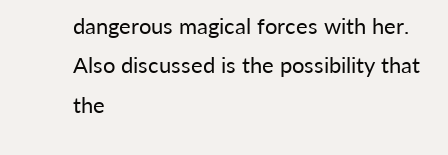dangerous magical forces with her. Also discussed is the possibility that the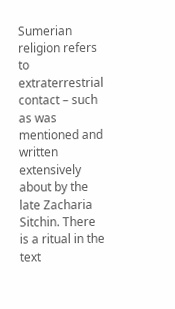Sumerian religion refers to extraterrestrial contact – such as was mentioned and written extensively about by the late Zacharia Sitchin. There is a ritual in the text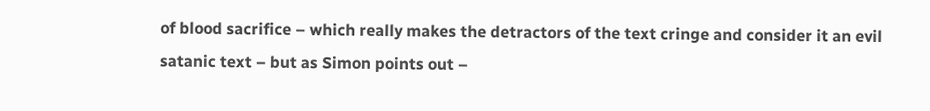of blood sacrifice – which really makes the detractors of the text cringe and consider it an evil satanic text – but as Simon points out –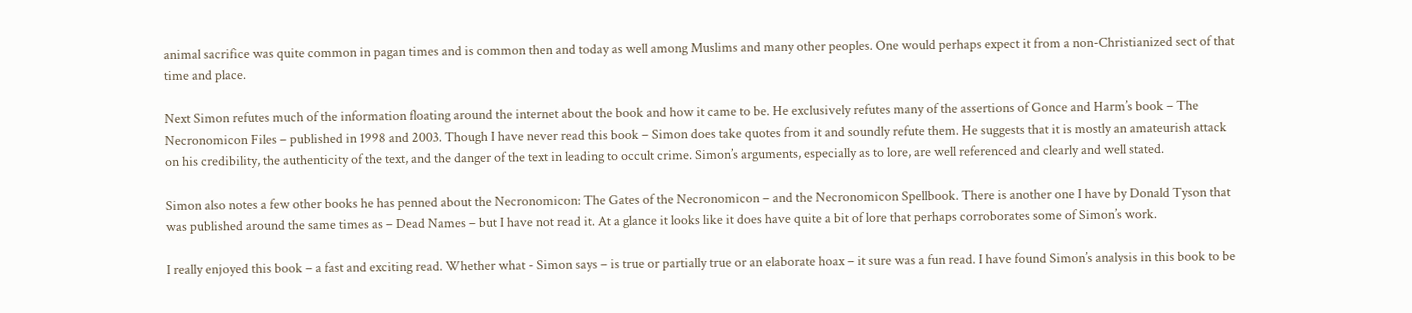animal sacrifice was quite common in pagan times and is common then and today as well among Muslims and many other peoples. One would perhaps expect it from a non-Christianized sect of that time and place.

Next Simon refutes much of the information floating around the internet about the book and how it came to be. He exclusively refutes many of the assertions of Gonce and Harm’s book – The Necronomicon Files – published in 1998 and 2003. Though I have never read this book – Simon does take quotes from it and soundly refute them. He suggests that it is mostly an amateurish attack on his credibility, the authenticity of the text, and the danger of the text in leading to occult crime. Simon’s arguments, especially as to lore, are well referenced and clearly and well stated.

Simon also notes a few other books he has penned about the Necronomicon: The Gates of the Necronomicon – and the Necronomicon Spellbook. There is another one I have by Donald Tyson that was published around the same times as – Dead Names – but I have not read it. At a glance it looks like it does have quite a bit of lore that perhaps corroborates some of Simon’s work.

I really enjoyed this book – a fast and exciting read. Whether what - Simon says – is true or partially true or an elaborate hoax – it sure was a fun read. I have found Simon’s analysis in this book to be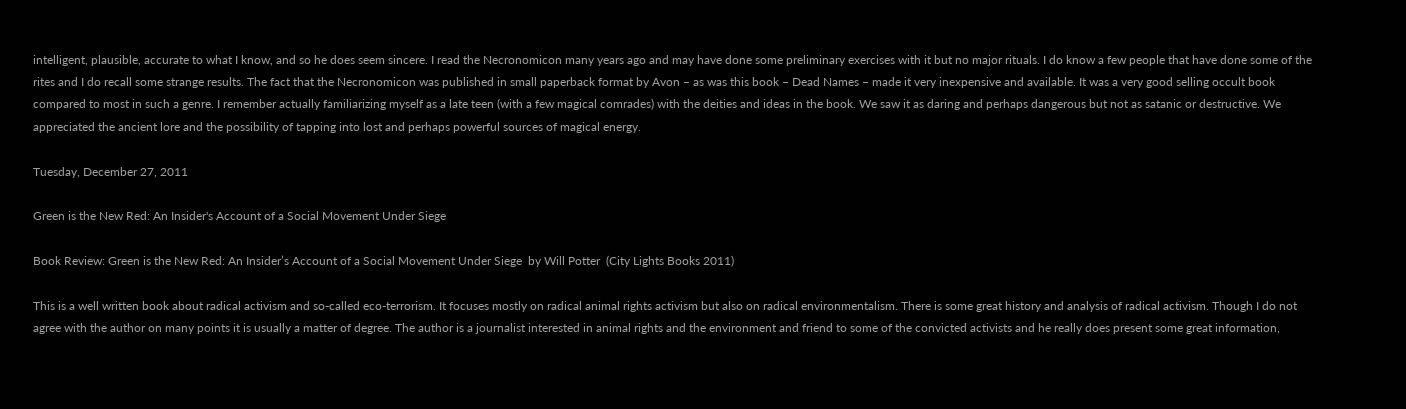intelligent, plausible, accurate to what I know, and so he does seem sincere. I read the Necronomicon many years ago and may have done some preliminary exercises with it but no major rituals. I do know a few people that have done some of the rites and I do recall some strange results. The fact that the Necronomicon was published in small paperback format by Avon – as was this book – Dead Names – made it very inexpensive and available. It was a very good selling occult book compared to most in such a genre. I remember actually familiarizing myself as a late teen (with a few magical comrades) with the deities and ideas in the book. We saw it as daring and perhaps dangerous but not as satanic or destructive. We appreciated the ancient lore and the possibility of tapping into lost and perhaps powerful sources of magical energy.

Tuesday, December 27, 2011

Green is the New Red: An Insider's Account of a Social Movement Under Siege

Book Review: Green is the New Red: An Insider’s Account of a Social Movement Under Siege  by Will Potter  (City Lights Books 2011)

This is a well written book about radical activism and so-called eco-terrorism. It focuses mostly on radical animal rights activism but also on radical environmentalism. There is some great history and analysis of radical activism. Though I do not agree with the author on many points it is usually a matter of degree. The author is a journalist interested in animal rights and the environment and friend to some of the convicted activists and he really does present some great information,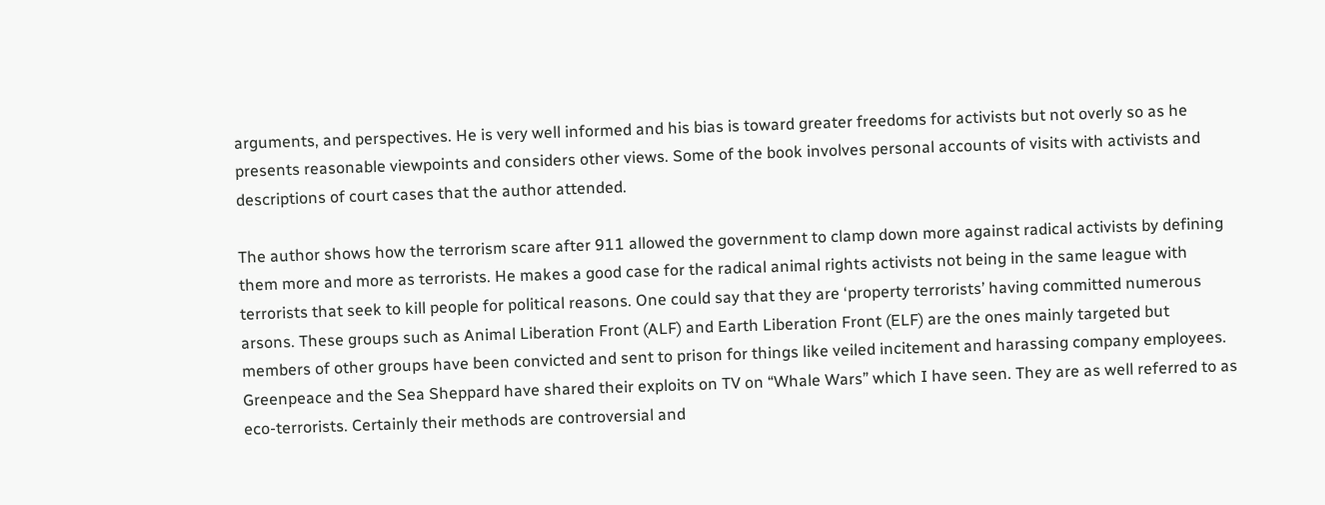arguments, and perspectives. He is very well informed and his bias is toward greater freedoms for activists but not overly so as he presents reasonable viewpoints and considers other views. Some of the book involves personal accounts of visits with activists and descriptions of court cases that the author attended.

The author shows how the terrorism scare after 911 allowed the government to clamp down more against radical activists by defining them more and more as terrorists. He makes a good case for the radical animal rights activists not being in the same league with terrorists that seek to kill people for political reasons. One could say that they are ‘property terrorists’ having committed numerous arsons. These groups such as Animal Liberation Front (ALF) and Earth Liberation Front (ELF) are the ones mainly targeted but members of other groups have been convicted and sent to prison for things like veiled incitement and harassing company employees. Greenpeace and the Sea Sheppard have shared their exploits on TV on “Whale Wars” which I have seen. They are as well referred to as eco-terrorists. Certainly their methods are controversial and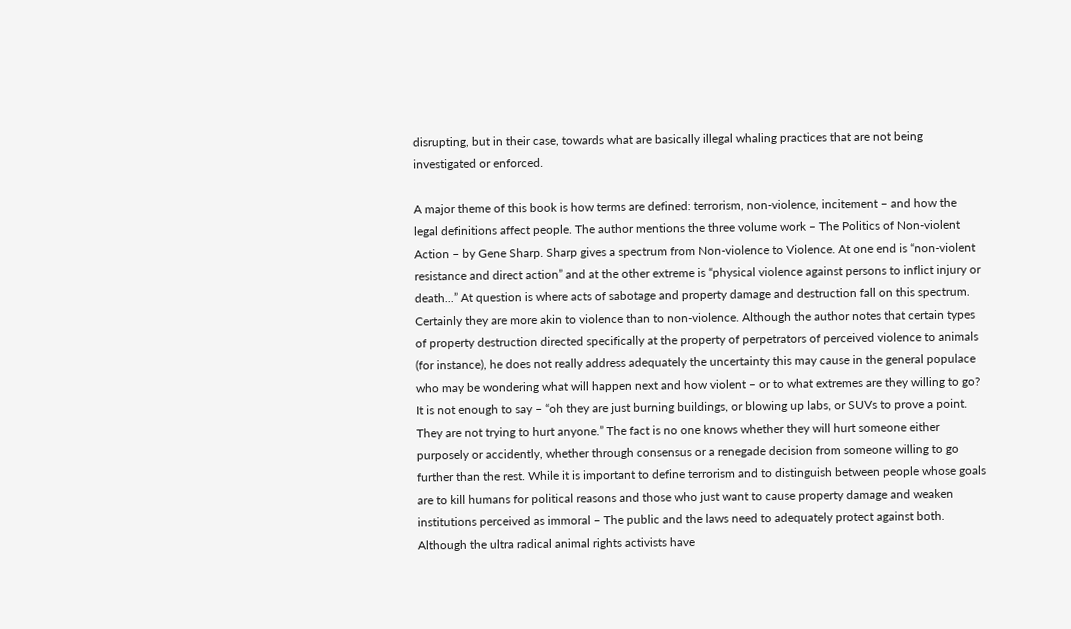disrupting, but in their case, towards what are basically illegal whaling practices that are not being investigated or enforced.

A major theme of this book is how terms are defined: terrorism, non-violence, incitement – and how the legal definitions affect people. The author mentions the three volume work – The Politics of Non-violent Action – by Gene Sharp. Sharp gives a spectrum from Non-violence to Violence. At one end is “non-violent resistance and direct action” and at the other extreme is “physical violence against persons to inflict injury or death...” At question is where acts of sabotage and property damage and destruction fall on this spectrum. Certainly they are more akin to violence than to non-violence. Although the author notes that certain types of property destruction directed specifically at the property of perpetrators of perceived violence to animals (for instance), he does not really address adequately the uncertainty this may cause in the general populace who may be wondering what will happen next and how violent – or to what extremes are they willing to go? It is not enough to say – “oh they are just burning buildings, or blowing up labs, or SUVs to prove a point. They are not trying to hurt anyone.” The fact is no one knows whether they will hurt someone either purposely or accidently, whether through consensus or a renegade decision from someone willing to go further than the rest. While it is important to define terrorism and to distinguish between people whose goals are to kill humans for political reasons and those who just want to cause property damage and weaken institutions perceived as immoral – The public and the laws need to adequately protect against both. Although the ultra radical animal rights activists have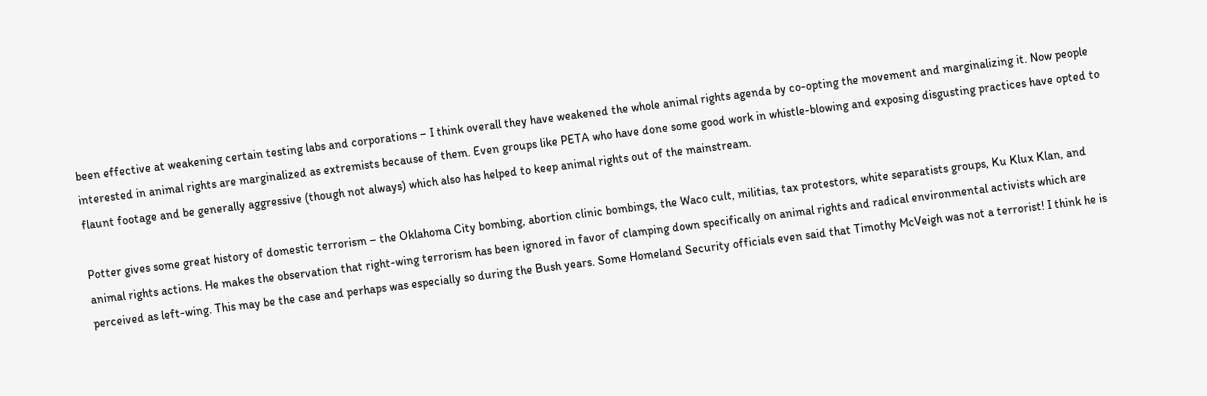been effective at weakening certain testing labs and corporations – I think overall they have weakened the whole animal rights agenda by co-opting the movement and marginalizing it. Now people interested in animal rights are marginalized as extremists because of them. Even groups like PETA who have done some good work in whistle-blowing and exposing disgusting practices have opted to flaunt footage and be generally aggressive (though not always) which also has helped to keep animal rights out of the mainstream.

Potter gives some great history of domestic terrorism – the Oklahoma City bombing, abortion clinic bombings, the Waco cult, militias, tax protestors, white separatists groups, Ku Klux Klan, and animal rights actions. He makes the observation that right-wing terrorism has been ignored in favor of clamping down specifically on animal rights and radical environmental activists which are perceived as left-wing. This may be the case and perhaps was especially so during the Bush years. Some Homeland Security officials even said that Timothy McVeigh was not a terrorist! I think he is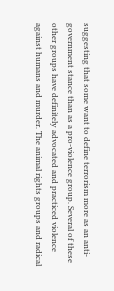suggesting that some want to define terrorism more as an anti-government stance than as a pro-violence group. Several of these other groups have definitely advocated and practiced violence against humans and murder. The animal rights groups and radical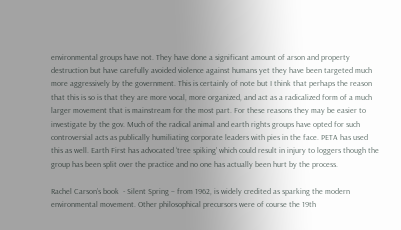environmental groups have not. They have done a significant amount of arson and property destruction but have carefully avoided violence against humans yet they have been targeted much more aggressively by the government. This is certainly of note but I think that perhaps the reason that this is so is that they are more vocal, more organized, and act as a radicalized form of a much larger movement that is mainstream for the most part. For these reasons they may be easier to investigate by the gov. Much of the radical animal and earth rights groups have opted for such controversial acts as publically humiliating corporate leaders with pies in the face. PETA has used this as well. Earth First has advocated ‘tree spiking’ which could result in injury to loggers though the group has been split over the practice and no one has actually been hurt by the process.

Rachel Carson’s book  - Silent Spring – from 1962, is widely credited as sparking the modern environmental movement. Other philosophical precursors were of course the 19th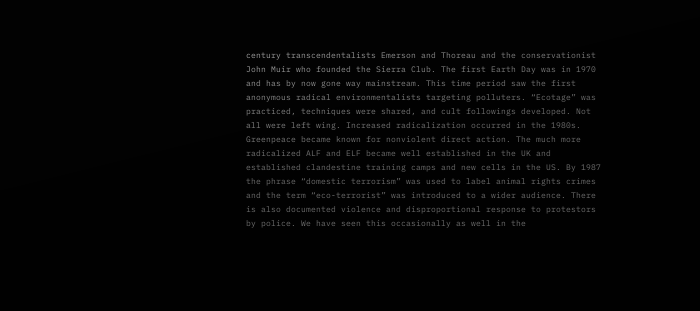century transcendentalists Emerson and Thoreau and the conservationist John Muir who founded the Sierra Club. The first Earth Day was in 1970 and has by now gone way mainstream. This time period saw the first anonymous radical environmentalists targeting polluters. “Ecotage” was practiced, techniques were shared, and cult followings developed. Not all were left wing. Increased radicalization occurred in the 1980s. Greenpeace became known for nonviolent direct action. The much more radicalized ALF and ELF became well established in the UK and established clandestine training camps and new cells in the US. By 1987 the phrase “domestic terrorism” was used to label animal rights crimes and the term “eco-terrorist” was introduced to a wider audience. There is also documented violence and disproportional response to protestors by police. We have seen this occasionally as well in the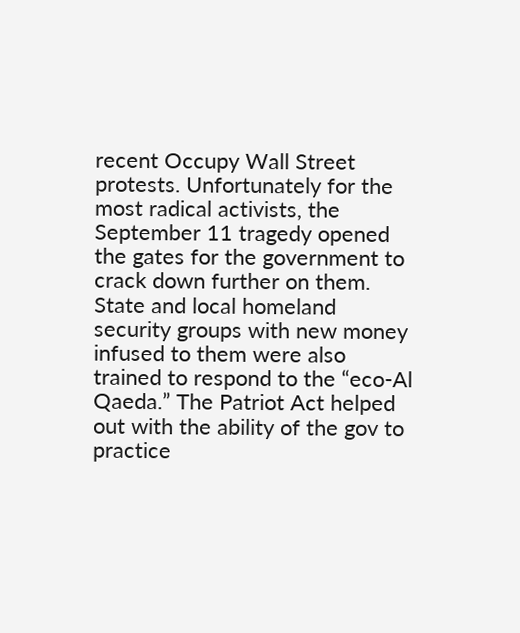recent Occupy Wall Street protests. Unfortunately for the most radical activists, the September 11 tragedy opened the gates for the government to crack down further on them. State and local homeland security groups with new money infused to them were also trained to respond to the “eco-Al Qaeda.” The Patriot Act helped out with the ability of the gov to practice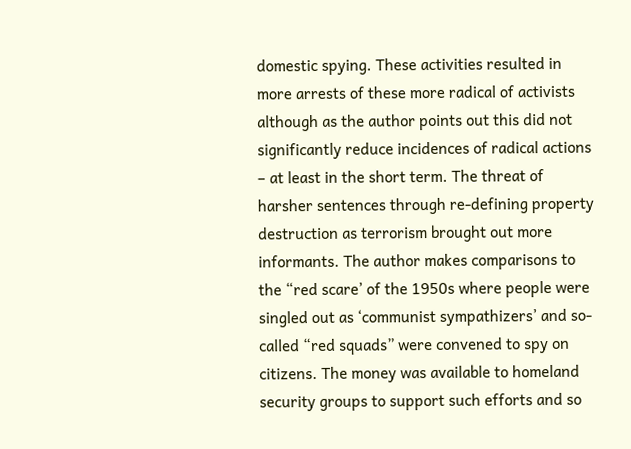domestic spying. These activities resulted in more arrests of these more radical of activists although as the author points out this did not significantly reduce incidences of radical actions – at least in the short term. The threat of harsher sentences through re-defining property destruction as terrorism brought out more informants. The author makes comparisons to the “red scare’ of the 1950s where people were singled out as ‘communist sympathizers’ and so-called “red squads” were convened to spy on citizens. The money was available to homeland security groups to support such efforts and so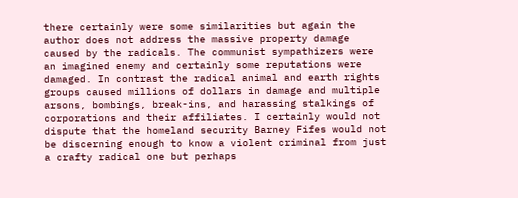there certainly were some similarities but again the author does not address the massive property damage caused by the radicals. The communist sympathizers were an imagined enemy and certainly some reputations were damaged. In contrast the radical animal and earth rights groups caused millions of dollars in damage and multiple arsons, bombings, break-ins, and harassing stalkings of corporations and their affiliates. I certainly would not dispute that the homeland security Barney Fifes would not be discerning enough to know a violent criminal from just a crafty radical one but perhaps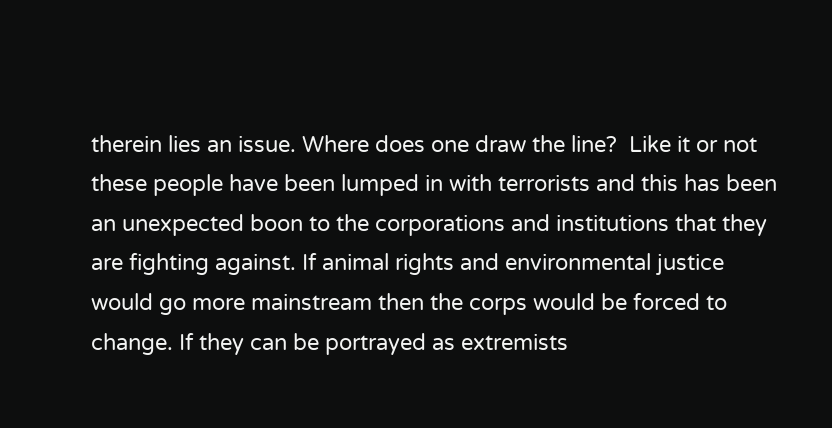therein lies an issue. Where does one draw the line?  Like it or not these people have been lumped in with terrorists and this has been an unexpected boon to the corporations and institutions that they are fighting against. If animal rights and environmental justice would go more mainstream then the corps would be forced to change. If they can be portrayed as extremists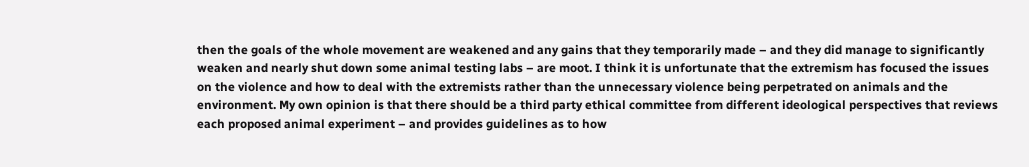then the goals of the whole movement are weakened and any gains that they temporarily made – and they did manage to significantly weaken and nearly shut down some animal testing labs – are moot. I think it is unfortunate that the extremism has focused the issues on the violence and how to deal with the extremists rather than the unnecessary violence being perpetrated on animals and the environment. My own opinion is that there should be a third party ethical committee from different ideological perspectives that reviews each proposed animal experiment – and provides guidelines as to how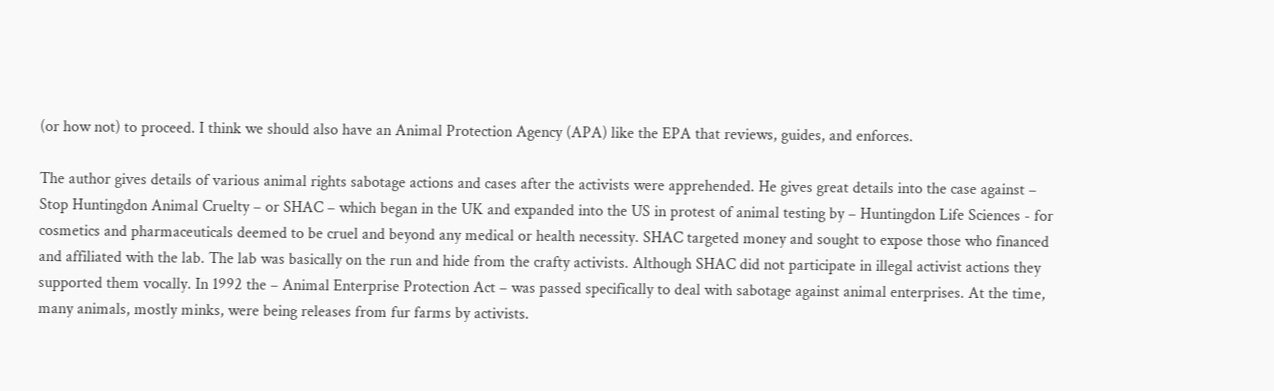(or how not) to proceed. I think we should also have an Animal Protection Agency (APA) like the EPA that reviews, guides, and enforces.

The author gives details of various animal rights sabotage actions and cases after the activists were apprehended. He gives great details into the case against – Stop Huntingdon Animal Cruelty – or SHAC – which began in the UK and expanded into the US in protest of animal testing by – Huntingdon Life Sciences - for cosmetics and pharmaceuticals deemed to be cruel and beyond any medical or health necessity. SHAC targeted money and sought to expose those who financed and affiliated with the lab. The lab was basically on the run and hide from the crafty activists. Although SHAC did not participate in illegal activist actions they supported them vocally. In 1992 the – Animal Enterprise Protection Act – was passed specifically to deal with sabotage against animal enterprises. At the time, many animals, mostly minks, were being releases from fur farms by activists.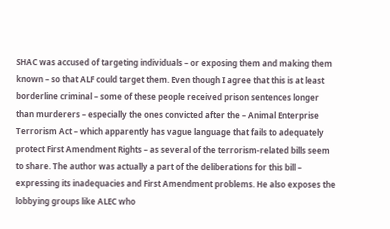SHAC was accused of targeting individuals – or exposing them and making them known – so that ALF could target them. Even though I agree that this is at least borderline criminal – some of these people received prison sentences longer than murderers – especially the ones convicted after the – Animal Enterprise Terrorism Act – which apparently has vague language that fails to adequately protect First Amendment Rights – as several of the terrorism-related bills seem to share. The author was actually a part of the deliberations for this bill – expressing its inadequacies and First Amendment problems. He also exposes the lobbying groups like ALEC who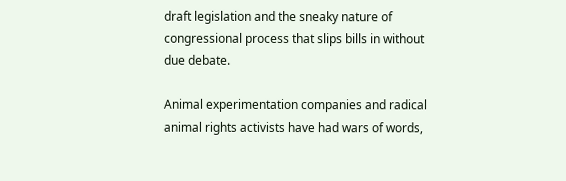draft legislation and the sneaky nature of congressional process that slips bills in without due debate.

Animal experimentation companies and radical animal rights activists have had wars of words,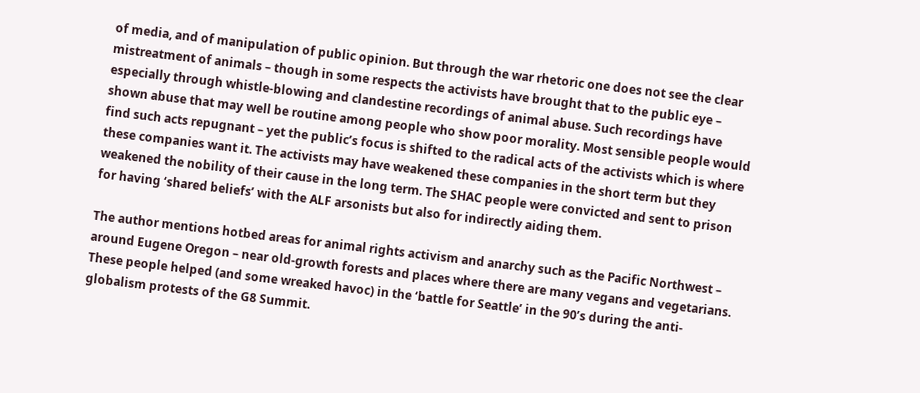of media, and of manipulation of public opinion. But through the war rhetoric one does not see the clear mistreatment of animals – though in some respects the activists have brought that to the public eye – especially through whistle-blowing and clandestine recordings of animal abuse. Such recordings have shown abuse that may well be routine among people who show poor morality. Most sensible people would find such acts repugnant – yet the public’s focus is shifted to the radical acts of the activists which is where these companies want it. The activists may have weakened these companies in the short term but they weakened the nobility of their cause in the long term. The SHAC people were convicted and sent to prison for having ‘shared beliefs’ with the ALF arsonists but also for indirectly aiding them.

The author mentions hotbed areas for animal rights activism and anarchy such as the Pacific Northwest – around Eugene Oregon – near old-growth forests and places where there are many vegans and vegetarians. These people helped (and some wreaked havoc) in the ‘battle for Seattle’ in the 90’s during the anti-globalism protests of the G8 Summit.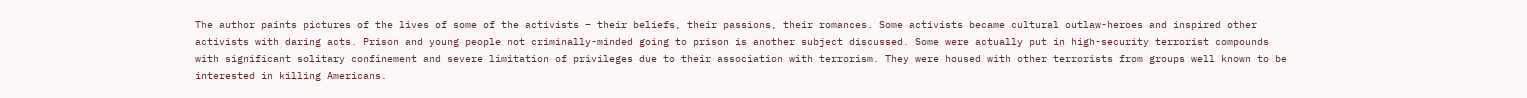The author paints pictures of the lives of some of the activists – their beliefs, their passions, their romances. Some activists became cultural outlaw-heroes and inspired other activists with daring acts. Prison and young people not criminally-minded going to prison is another subject discussed. Some were actually put in high-security terrorist compounds with significant solitary confinement and severe limitation of privileges due to their association with terrorism. They were housed with other terrorists from groups well known to be interested in killing Americans.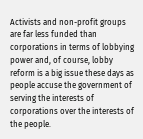Activists and non-profit groups are far less funded than corporations in terms of lobbying power and, of course, lobby reform is a big issue these days as people accuse the government of serving the interests of corporations over the interests of the people.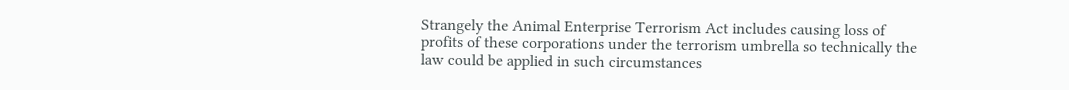Strangely the Animal Enterprise Terrorism Act includes causing loss of profits of these corporations under the terrorism umbrella so technically the law could be applied in such circumstances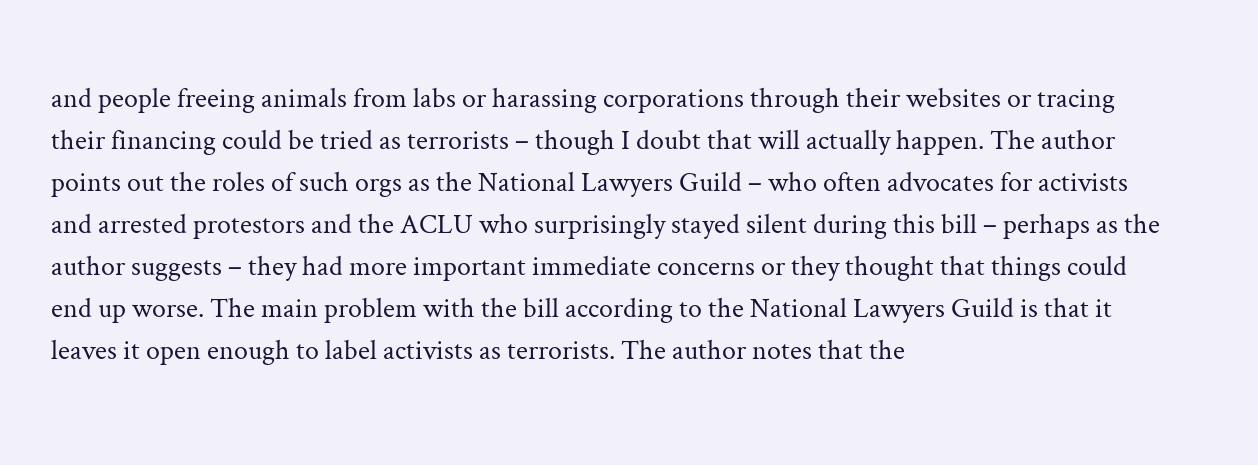and people freeing animals from labs or harassing corporations through their websites or tracing their financing could be tried as terrorists – though I doubt that will actually happen. The author points out the roles of such orgs as the National Lawyers Guild – who often advocates for activists and arrested protestors and the ACLU who surprisingly stayed silent during this bill – perhaps as the author suggests – they had more important immediate concerns or they thought that things could end up worse. The main problem with the bill according to the National Lawyers Guild is that it leaves it open enough to label activists as terrorists. The author notes that the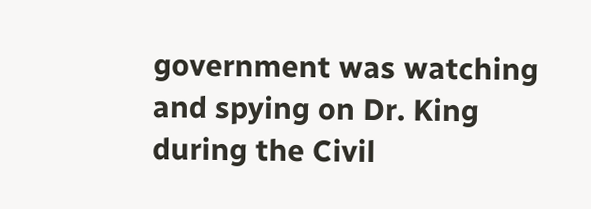government was watching and spying on Dr. King during the Civil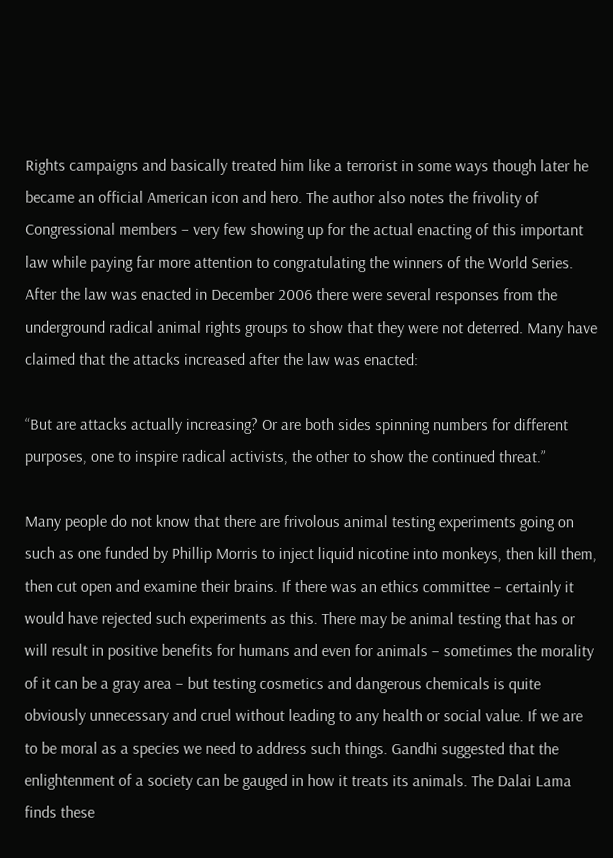Rights campaigns and basically treated him like a terrorist in some ways though later he became an official American icon and hero. The author also notes the frivolity of Congressional members – very few showing up for the actual enacting of this important law while paying far more attention to congratulating the winners of the World Series. After the law was enacted in December 2006 there were several responses from the underground radical animal rights groups to show that they were not deterred. Many have claimed that the attacks increased after the law was enacted:

“But are attacks actually increasing? Or are both sides spinning numbers for different purposes, one to inspire radical activists, the other to show the continued threat.”

Many people do not know that there are frivolous animal testing experiments going on  such as one funded by Phillip Morris to inject liquid nicotine into monkeys, then kill them, then cut open and examine their brains. If there was an ethics committee – certainly it would have rejected such experiments as this. There may be animal testing that has or will result in positive benefits for humans and even for animals – sometimes the morality of it can be a gray area – but testing cosmetics and dangerous chemicals is quite obviously unnecessary and cruel without leading to any health or social value. If we are to be moral as a species we need to address such things. Gandhi suggested that the enlightenment of a society can be gauged in how it treats its animals. The Dalai Lama finds these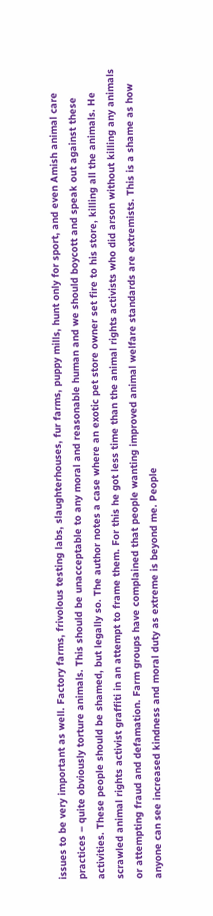issues to be very important as well. Factory farms, frivolous testing labs, slaughterhouses, fur farms, puppy mills, hunt only for sport, and even Amish animal care practices – quite obviously torture animals. This should be unacceptable to any moral and reasonable human and we should boycott and speak out against these activities. These people should be shamed, but legally so. The author notes a case where an exotic pet store owner set fire to his store, killing all the animals. He scrawled animal rights activist graffiti in an attempt to frame them. For this he got less time than the animal rights activists who did arson without killing any animals or attempting fraud and defamation. Farm groups have complained that people wanting improved animal welfare standards are extremists. This is a shame as how anyone can see increased kindness and moral duty as extreme is beyond me. People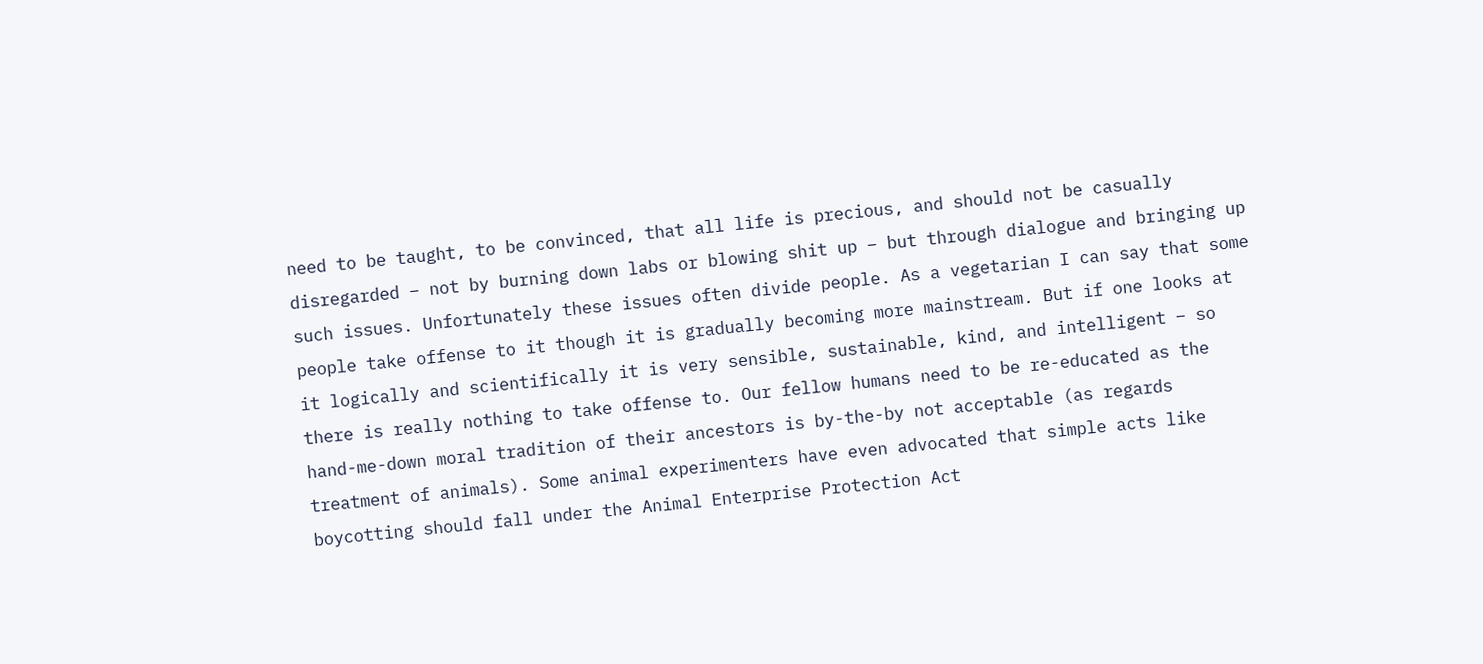need to be taught, to be convinced, that all life is precious, and should not be casually disregarded – not by burning down labs or blowing shit up – but through dialogue and bringing up such issues. Unfortunately these issues often divide people. As a vegetarian I can say that some people take offense to it though it is gradually becoming more mainstream. But if one looks at it logically and scientifically it is very sensible, sustainable, kind, and intelligent – so there is really nothing to take offense to. Our fellow humans need to be re-educated as the hand-me-down moral tradition of their ancestors is by-the-by not acceptable (as regards treatment of animals). Some animal experimenters have even advocated that simple acts like boycotting should fall under the Animal Enterprise Protection Act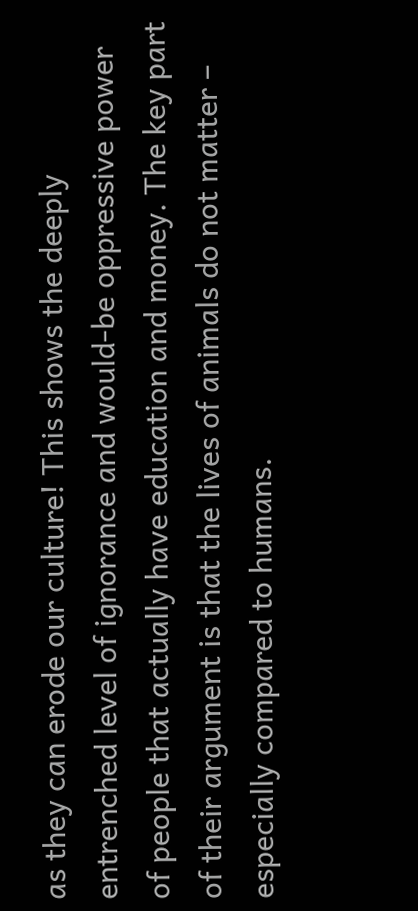as they can erode our culture! This shows the deeply entrenched level of ignorance and would-be oppressive power of people that actually have education and money. The key part of their argument is that the lives of animals do not matter – especially compared to humans.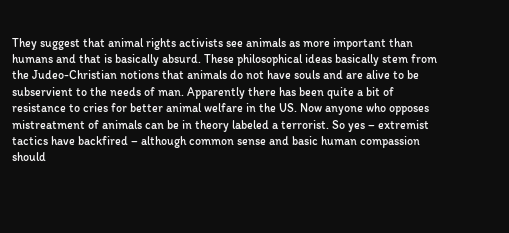They suggest that animal rights activists see animals as more important than humans and that is basically absurd. These philosophical ideas basically stem from the Judeo-Christian notions that animals do not have souls and are alive to be subservient to the needs of man. Apparently there has been quite a bit of resistance to cries for better animal welfare in the US. Now anyone who opposes mistreatment of animals can be in theory labeled a terrorist. So yes – extremist tactics have backfired – although common sense and basic human compassion should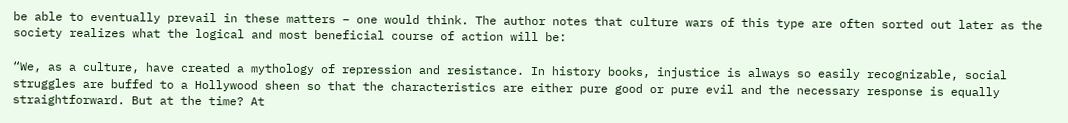be able to eventually prevail in these matters – one would think. The author notes that culture wars of this type are often sorted out later as the society realizes what the logical and most beneficial course of action will be:

“We, as a culture, have created a mythology of repression and resistance. In history books, injustice is always so easily recognizable, social struggles are buffed to a Hollywood sheen so that the characteristics are either pure good or pure evil and the necessary response is equally straightforward. But at the time? At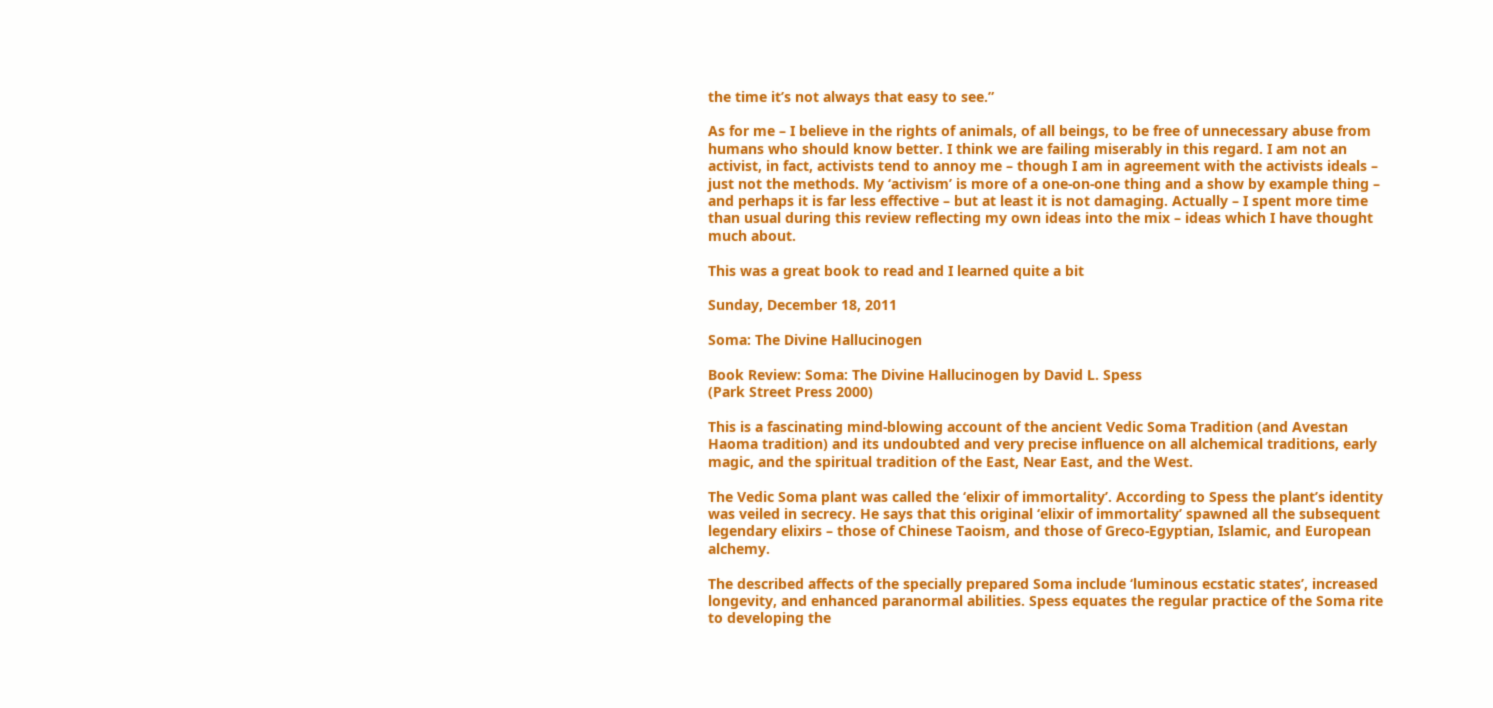the time it’s not always that easy to see.”

As for me – I believe in the rights of animals, of all beings, to be free of unnecessary abuse from humans who should know better. I think we are failing miserably in this regard. I am not an activist, in fact, activists tend to annoy me – though I am in agreement with the activists ideals – just not the methods. My ‘activism’ is more of a one-on-one thing and a show by example thing – and perhaps it is far less effective – but at least it is not damaging. Actually – I spent more time than usual during this review reflecting my own ideas into the mix – ideas which I have thought much about.

This was a great book to read and I learned quite a bit

Sunday, December 18, 2011

Soma: The Divine Hallucinogen

Book Review: Soma: The Divine Hallucinogen by David L. Spess
(Park Street Press 2000)

This is a fascinating mind-blowing account of the ancient Vedic Soma Tradition (and Avestan Haoma tradition) and its undoubted and very precise influence on all alchemical traditions, early magic, and the spiritual tradition of the East, Near East, and the West.

The Vedic Soma plant was called the ‘elixir of immortality’. According to Spess the plant’s identity was veiled in secrecy. He says that this original ‘elixir of immortality’ spawned all the subsequent legendary elixirs – those of Chinese Taoism, and those of Greco-Egyptian, Islamic, and European alchemy.

The described affects of the specially prepared Soma include ‘luminous ecstatic states’, increased longevity, and enhanced paranormal abilities. Spess equates the regular practice of the Soma rite to developing the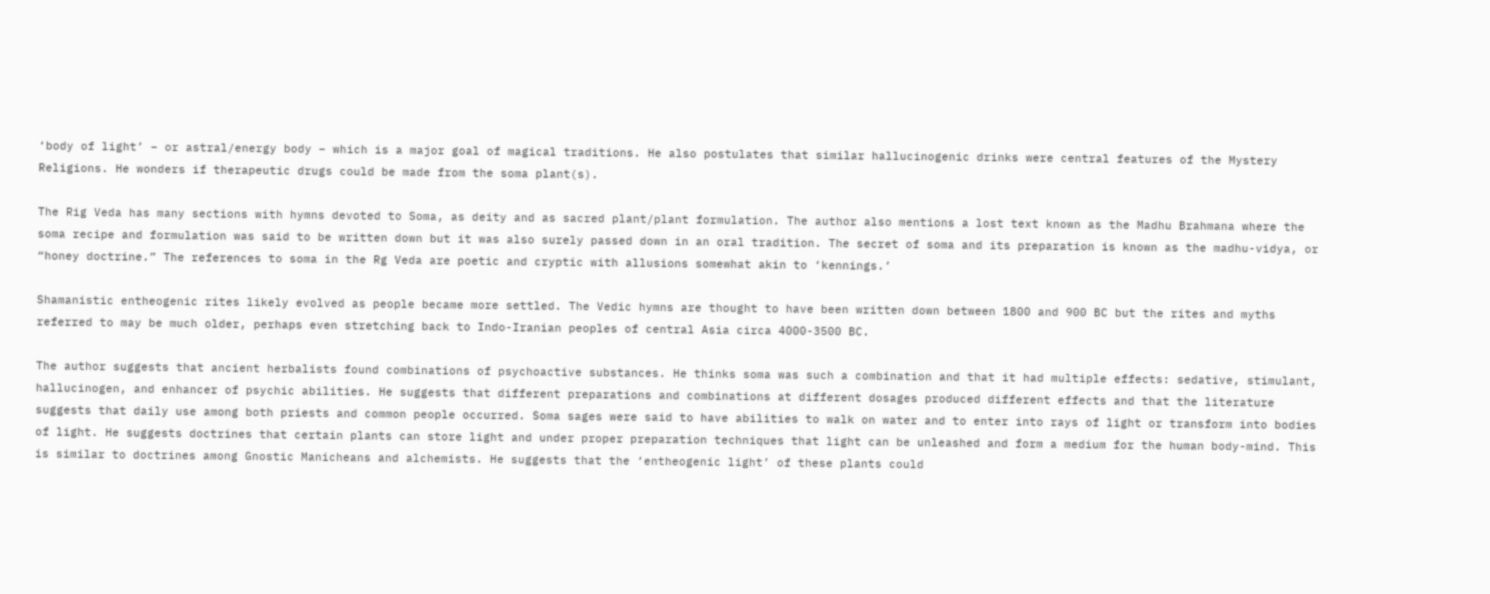‘body of light’ – or astral/energy body – which is a major goal of magical traditions. He also postulates that similar hallucinogenic drinks were central features of the Mystery Religions. He wonders if therapeutic drugs could be made from the soma plant(s).

The Rig Veda has many sections with hymns devoted to Soma, as deity and as sacred plant/plant formulation. The author also mentions a lost text known as the Madhu Brahmana where the soma recipe and formulation was said to be written down but it was also surely passed down in an oral tradition. The secret of soma and its preparation is known as the madhu-vidya, or “honey doctrine.” The references to soma in the Rg Veda are poetic and cryptic with allusions somewhat akin to ‘kennings.’

Shamanistic entheogenic rites likely evolved as people became more settled. The Vedic hymns are thought to have been written down between 1800 and 900 BC but the rites and myths referred to may be much older, perhaps even stretching back to Indo-Iranian peoples of central Asia circa 4000-3500 BC.

The author suggests that ancient herbalists found combinations of psychoactive substances. He thinks soma was such a combination and that it had multiple effects: sedative, stimulant, hallucinogen, and enhancer of psychic abilities. He suggests that different preparations and combinations at different dosages produced different effects and that the literature suggests that daily use among both priests and common people occurred. Soma sages were said to have abilities to walk on water and to enter into rays of light or transform into bodies of light. He suggests doctrines that certain plants can store light and under proper preparation techniques that light can be unleashed and form a medium for the human body-mind. This is similar to doctrines among Gnostic Manicheans and alchemists. He suggests that the ‘entheogenic light’ of these plants could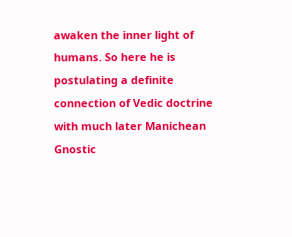awaken the inner light of humans. So here he is postulating a definite connection of Vedic doctrine with much later Manichean Gnostic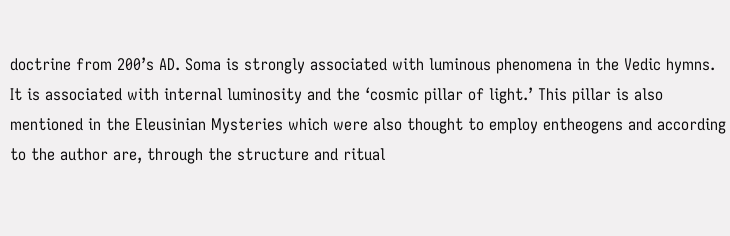doctrine from 200’s AD. Soma is strongly associated with luminous phenomena in the Vedic hymns. It is associated with internal luminosity and the ‘cosmic pillar of light.’ This pillar is also mentioned in the Eleusinian Mysteries which were also thought to employ entheogens and according to the author are, through the structure and ritual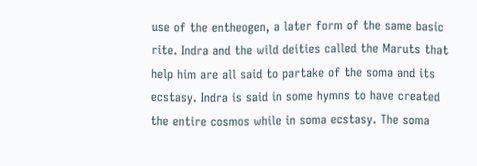use of the entheogen, a later form of the same basic rite. Indra and the wild deities called the Maruts that help him are all said to partake of the soma and its ecstasy. Indra is said in some hymns to have created the entire cosmos while in soma ecstasy. The soma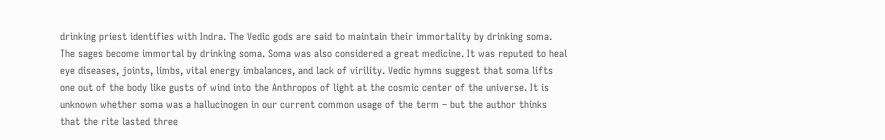drinking priest identifies with Indra. The Vedic gods are said to maintain their immortality by drinking soma. The sages become immortal by drinking soma. Soma was also considered a great medicine. It was reputed to heal eye diseases, joints, limbs, vital energy imbalances, and lack of virility. Vedic hymns suggest that soma lifts one out of the body like gusts of wind into the Anthropos of light at the cosmic center of the universe. It is unknown whether soma was a hallucinogen in our current common usage of the term – but the author thinks that the rite lasted three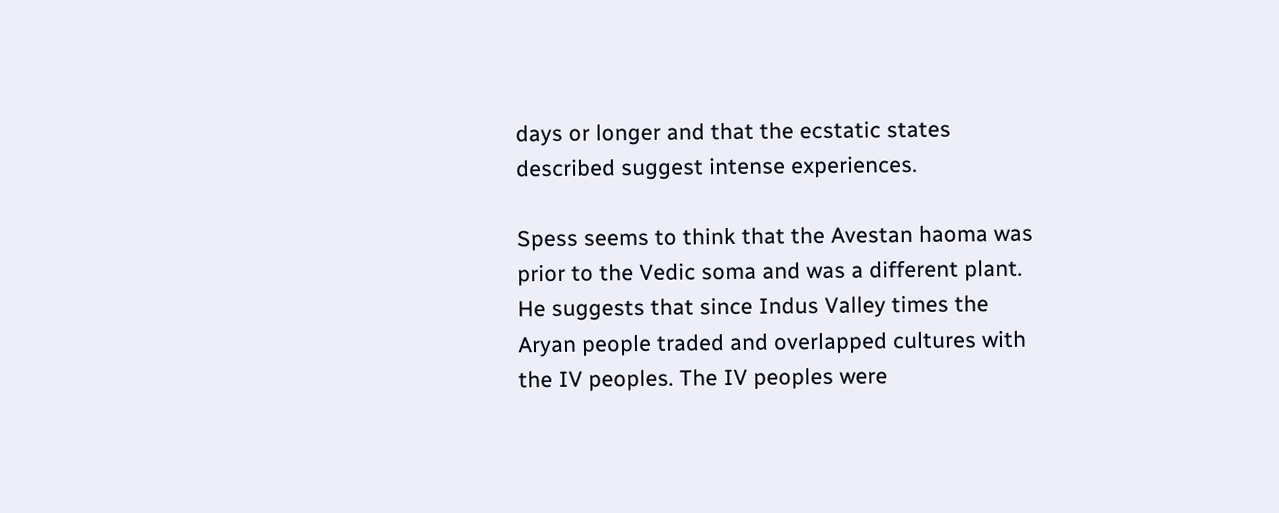days or longer and that the ecstatic states described suggest intense experiences.

Spess seems to think that the Avestan haoma was prior to the Vedic soma and was a different plant. He suggests that since Indus Valley times the Aryan people traded and overlapped cultures with the IV peoples. The IV peoples were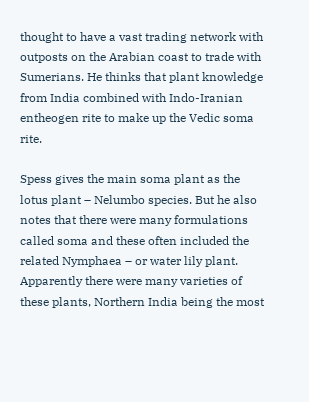thought to have a vast trading network with outposts on the Arabian coast to trade with Sumerians. He thinks that plant knowledge from India combined with Indo-Iranian entheogen rite to make up the Vedic soma rite.

Spess gives the main soma plant as the lotus plant – Nelumbo species. But he also notes that there were many formulations called soma and these often included the related Nymphaea – or water lily plant. Apparently there were many varieties of these plants, Northern India being the most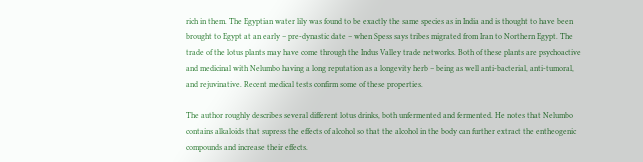rich in them. The Egyptian water lily was found to be exactly the same species as in India and is thought to have been brought to Egypt at an early – pre-dynastic date – when Spess says tribes migrated from Iran to Northern Egypt. The trade of the lotus plants may have come through the Indus Valley trade networks. Both of these plants are psychoactive and medicinal with Nelumbo having a long reputation as a longevity herb – being as well anti-bacterial, anti-tumoral, and rejuvinative. Recent medical tests confirm some of these properties.

The author roughly describes several different lotus drinks, both unfermented and fermented. He notes that Nelumbo contains alkaloids that supress the effects of alcohol so that the alcohol in the body can further extract the entheogenic compounds and increase their effects.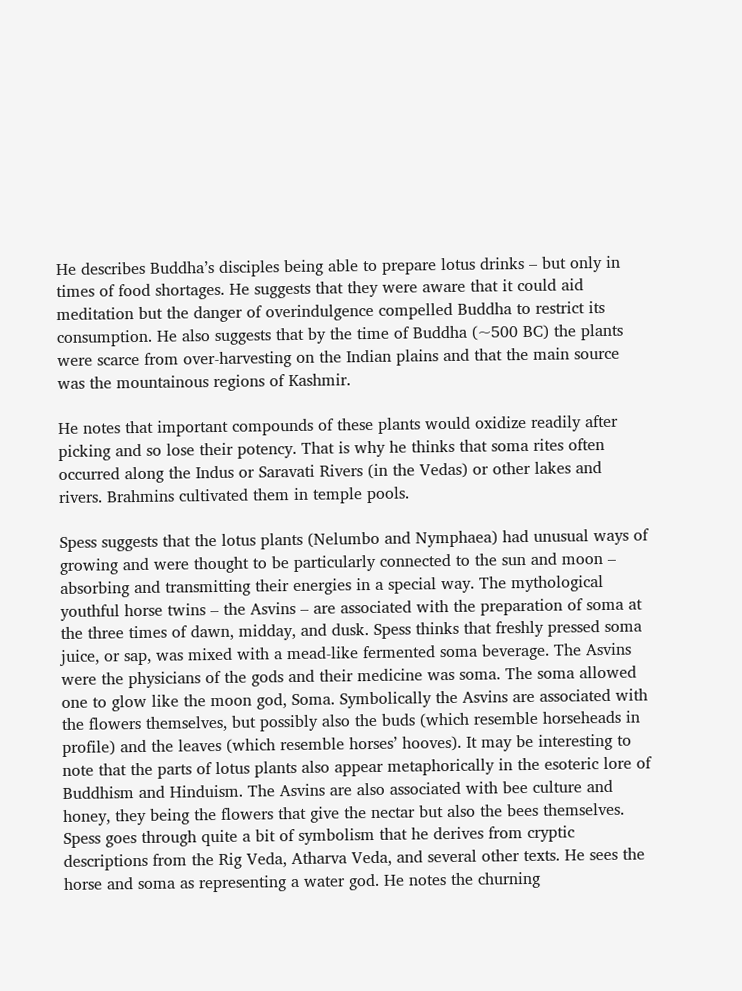He describes Buddha’s disciples being able to prepare lotus drinks – but only in times of food shortages. He suggests that they were aware that it could aid meditation but the danger of overindulgence compelled Buddha to restrict its consumption. He also suggests that by the time of Buddha (~500 BC) the plants were scarce from over-harvesting on the Indian plains and that the main source was the mountainous regions of Kashmir.

He notes that important compounds of these plants would oxidize readily after picking and so lose their potency. That is why he thinks that soma rites often occurred along the Indus or Saravati Rivers (in the Vedas) or other lakes and rivers. Brahmins cultivated them in temple pools.

Spess suggests that the lotus plants (Nelumbo and Nymphaea) had unusual ways of growing and were thought to be particularly connected to the sun and moon – absorbing and transmitting their energies in a special way. The mythological youthful horse twins – the Asvins – are associated with the preparation of soma at the three times of dawn, midday, and dusk. Spess thinks that freshly pressed soma juice, or sap, was mixed with a mead-like fermented soma beverage. The Asvins were the physicians of the gods and their medicine was soma. The soma allowed one to glow like the moon god, Soma. Symbolically the Asvins are associated with the flowers themselves, but possibly also the buds (which resemble horseheads in profile) and the leaves (which resemble horses’ hooves). It may be interesting to note that the parts of lotus plants also appear metaphorically in the esoteric lore of Buddhism and Hinduism. The Asvins are also associated with bee culture and honey, they being the flowers that give the nectar but also the bees themselves. Spess goes through quite a bit of symbolism that he derives from cryptic descriptions from the Rig Veda, Atharva Veda, and several other texts. He sees the horse and soma as representing a water god. He notes the churning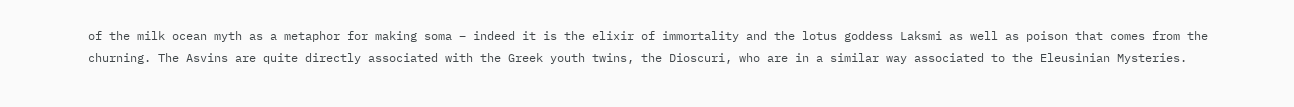of the milk ocean myth as a metaphor for making soma – indeed it is the elixir of immortality and the lotus goddess Laksmi as well as poison that comes from the churning. The Asvins are quite directly associated with the Greek youth twins, the Dioscuri, who are in a similar way associated to the Eleusinian Mysteries.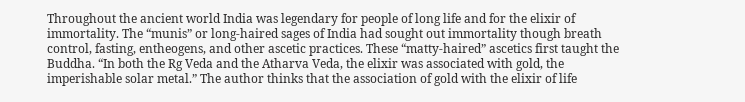Throughout the ancient world India was legendary for people of long life and for the elixir of immortality. The “munis” or long-haired sages of India had sought out immortality though breath control, fasting, entheogens, and other ascetic practices. These “matty-haired” ascetics first taught the Buddha. “In both the Rg Veda and the Atharva Veda, the elixir was associated with gold, the imperishable solar metal.” The author thinks that the association of gold with the elixir of life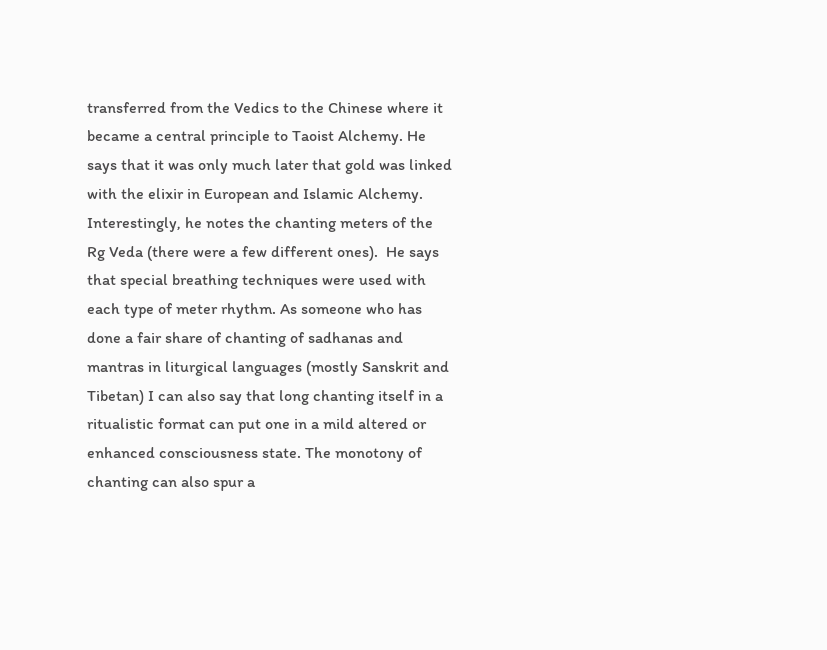transferred from the Vedics to the Chinese where it became a central principle to Taoist Alchemy. He says that it was only much later that gold was linked with the elixir in European and Islamic Alchemy. Interestingly, he notes the chanting meters of the Rg Veda (there were a few different ones).  He says that special breathing techniques were used with each type of meter rhythm. As someone who has done a fair share of chanting of sadhanas and mantras in liturgical languages (mostly Sanskrit and Tibetan) I can also say that long chanting itself in a ritualistic format can put one in a mild altered or enhanced consciousness state. The monotony of chanting can also spur a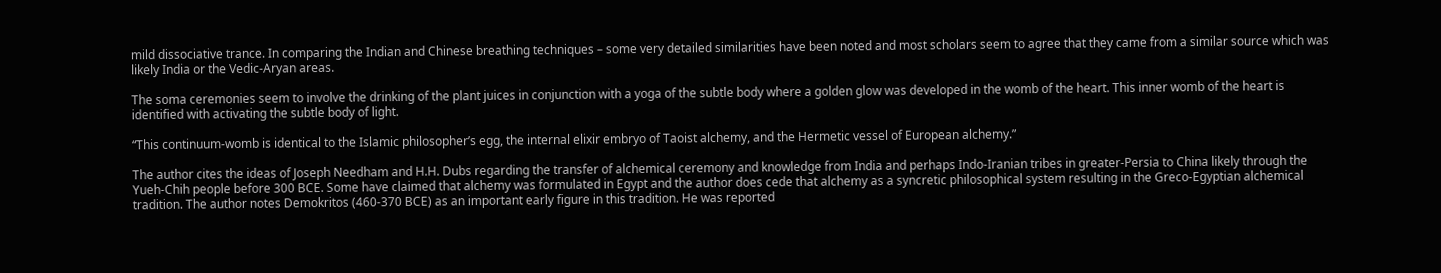mild dissociative trance. In comparing the Indian and Chinese breathing techniques – some very detailed similarities have been noted and most scholars seem to agree that they came from a similar source which was likely India or the Vedic-Aryan areas.

The soma ceremonies seem to involve the drinking of the plant juices in conjunction with a yoga of the subtle body where a golden glow was developed in the womb of the heart. This inner womb of the heart is identified with activating the subtle body of light.

“This continuum-womb is identical to the Islamic philosopher’s egg, the internal elixir embryo of Taoist alchemy, and the Hermetic vessel of European alchemy.”

The author cites the ideas of Joseph Needham and H.H. Dubs regarding the transfer of alchemical ceremony and knowledge from India and perhaps Indo-Iranian tribes in greater-Persia to China likely through the Yueh-Chih people before 300 BCE. Some have claimed that alchemy was formulated in Egypt and the author does cede that alchemy as a syncretic philosophical system resulting in the Greco-Egyptian alchemical tradition. The author notes Demokritos (460-370 BCE) as an important early figure in this tradition. He was reported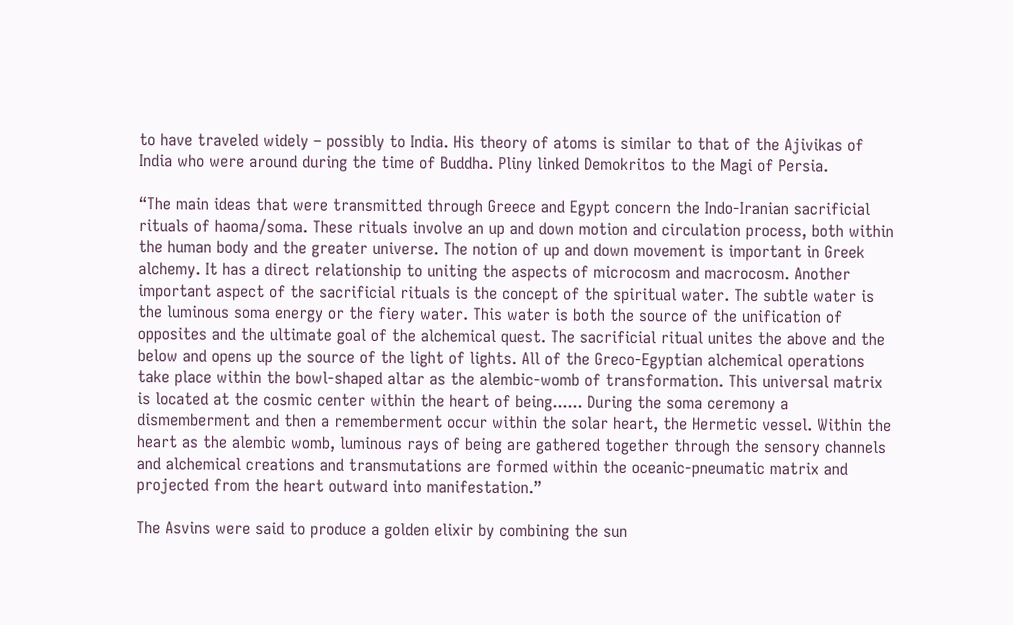to have traveled widely – possibly to India. His theory of atoms is similar to that of the Ajivikas of India who were around during the time of Buddha. Pliny linked Demokritos to the Magi of Persia.

“The main ideas that were transmitted through Greece and Egypt concern the Indo-Iranian sacrificial rituals of haoma/soma. These rituals involve an up and down motion and circulation process, both within the human body and the greater universe. The notion of up and down movement is important in Greek alchemy. It has a direct relationship to uniting the aspects of microcosm and macrocosm. Another important aspect of the sacrificial rituals is the concept of the spiritual water. The subtle water is the luminous soma energy or the fiery water. This water is both the source of the unification of opposites and the ultimate goal of the alchemical quest. The sacrificial ritual unites the above and the below and opens up the source of the light of lights. All of the Greco-Egyptian alchemical operations take place within the bowl-shaped altar as the alembic-womb of transformation. This universal matrix is located at the cosmic center within the heart of being...... During the soma ceremony a dismemberment and then a rememberment occur within the solar heart, the Hermetic vessel. Within the heart as the alembic womb, luminous rays of being are gathered together through the sensory channels and alchemical creations and transmutations are formed within the oceanic-pneumatic matrix and projected from the heart outward into manifestation.”

The Asvins were said to produce a golden elixir by combining the sun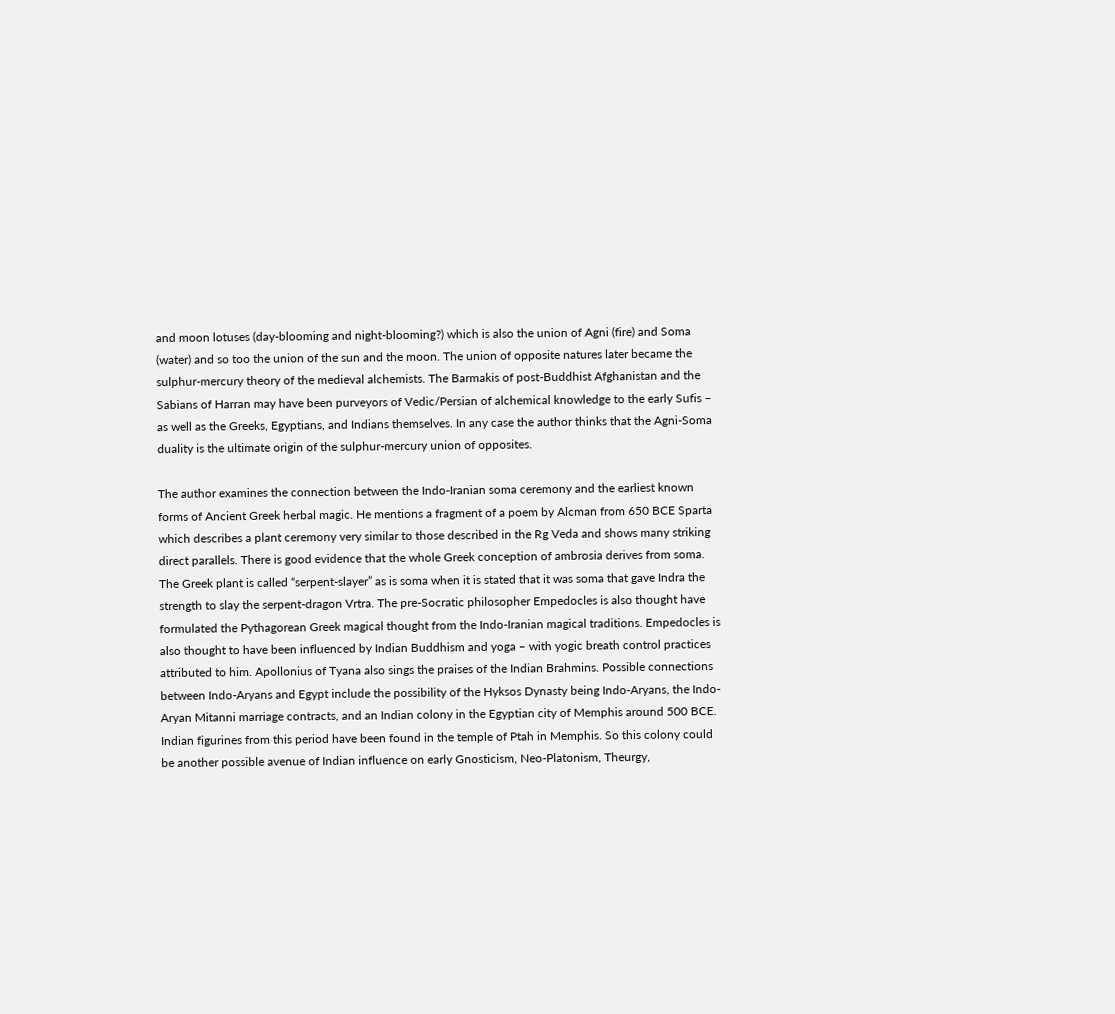and moon lotuses (day-blooming and night-blooming?) which is also the union of Agni (fire) and Soma (water) and so too the union of the sun and the moon. The union of opposite natures later became the sulphur-mercury theory of the medieval alchemists. The Barmakis of post-Buddhist Afghanistan and the Sabians of Harran may have been purveyors of Vedic/Persian of alchemical knowledge to the early Sufis – as well as the Greeks, Egyptians, and Indians themselves. In any case the author thinks that the Agni-Soma duality is the ultimate origin of the sulphur-mercury union of opposites.

The author examines the connection between the Indo-Iranian soma ceremony and the earliest known forms of Ancient Greek herbal magic. He mentions a fragment of a poem by Alcman from 650 BCE Sparta which describes a plant ceremony very similar to those described in the Rg Veda and shows many striking direct parallels. There is good evidence that the whole Greek conception of ambrosia derives from soma. The Greek plant is called “serpent-slayer” as is soma when it is stated that it was soma that gave Indra the strength to slay the serpent-dragon Vrtra. The pre-Socratic philosopher Empedocles is also thought have formulated the Pythagorean Greek magical thought from the Indo-Iranian magical traditions. Empedocles is also thought to have been influenced by Indian Buddhism and yoga – with yogic breath control practices attributed to him. Apollonius of Tyana also sings the praises of the Indian Brahmins. Possible connections between Indo-Aryans and Egypt include the possibility of the Hyksos Dynasty being Indo-Aryans, the Indo-Aryan Mitanni marriage contracts, and an Indian colony in the Egyptian city of Memphis around 500 BCE. Indian figurines from this period have been found in the temple of Ptah in Memphis. So this colony could be another possible avenue of Indian influence on early Gnosticism, Neo-Platonism, Theurgy,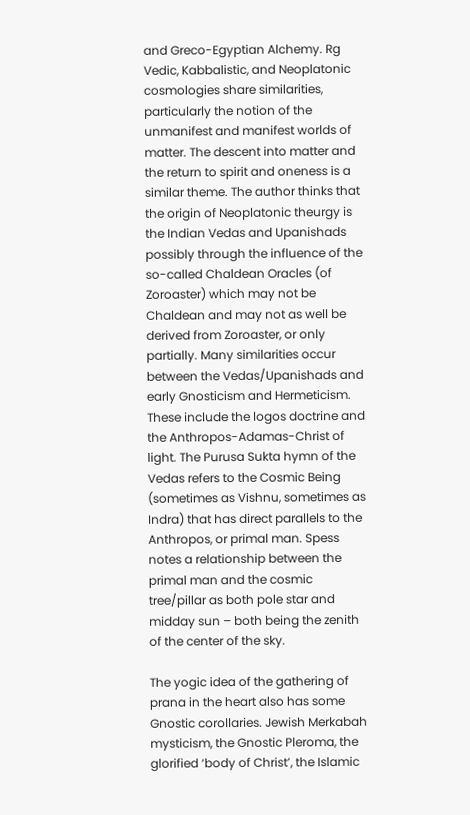and Greco-Egyptian Alchemy. Rg Vedic, Kabbalistic, and Neoplatonic cosmologies share similarities, particularly the notion of the unmanifest and manifest worlds of matter. The descent into matter and the return to spirit and oneness is a similar theme. The author thinks that the origin of Neoplatonic theurgy is the Indian Vedas and Upanishads possibly through the influence of the so-called Chaldean Oracles (of Zoroaster) which may not be Chaldean and may not as well be derived from Zoroaster, or only partially. Many similarities occur between the Vedas/Upanishads and early Gnosticism and Hermeticism. These include the logos doctrine and the Anthropos-Adamas-Christ of light. The Purusa Sukta hymn of the Vedas refers to the Cosmic Being (sometimes as Vishnu, sometimes as Indra) that has direct parallels to the Anthropos, or primal man. Spess notes a relationship between the primal man and the cosmic tree/pillar as both pole star and midday sun – both being the zenith of the center of the sky.

The yogic idea of the gathering of prana in the heart also has some Gnostic corollaries. Jewish Merkabah mysticism, the Gnostic Pleroma, the glorified ‘body of Christ’, the Islamic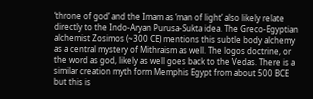‘throne of god’ and the Imam as ‘man of light’ also likely relate directly to the Indo-Aryan Purusa-Sukta idea. The Greco-Egyptian alchemist Zosimos (~300 CE) mentions this subtle body alchemy as a central mystery of Mithraism as well. The logos doctrine, or the word as god, likely as well goes back to the Vedas. There is a similar creation myth form Memphis Egypt from about 500 BCE but this is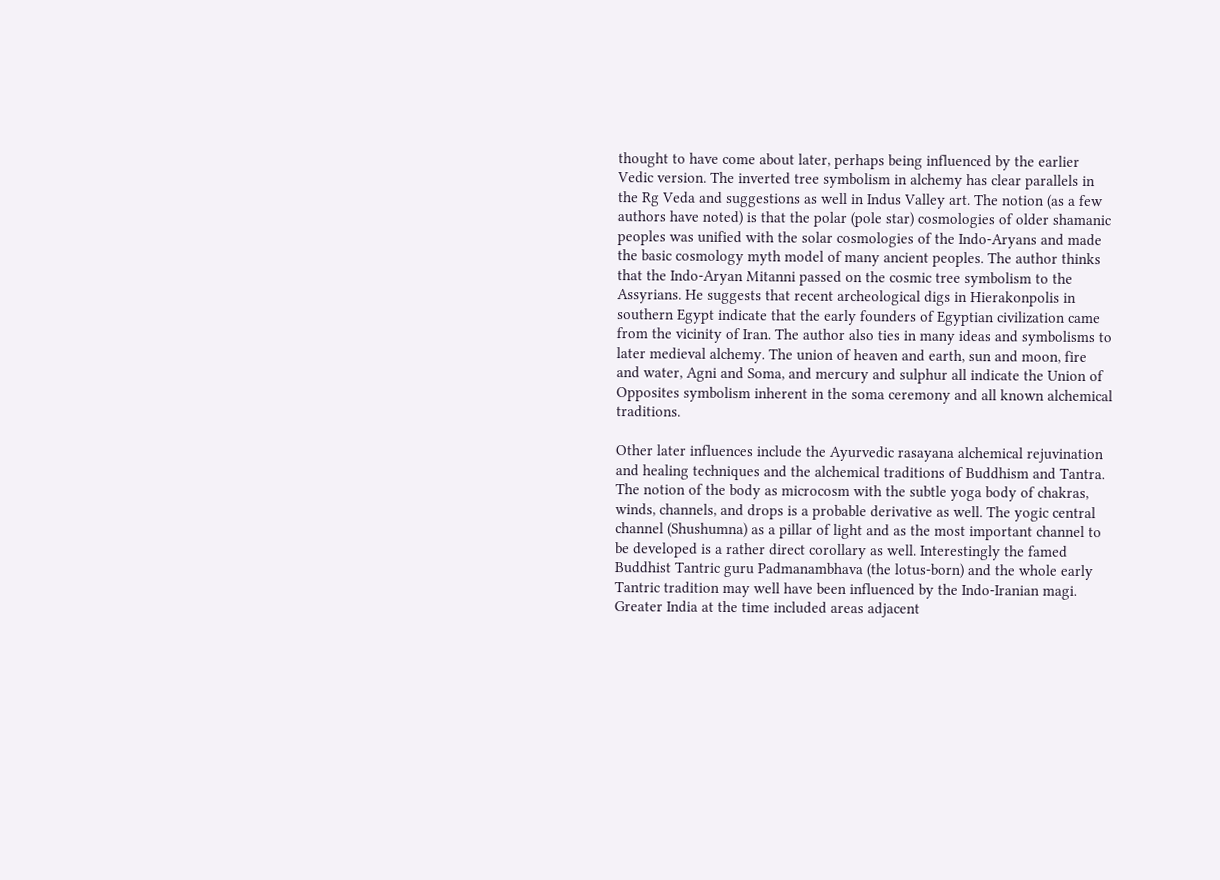thought to have come about later, perhaps being influenced by the earlier Vedic version. The inverted tree symbolism in alchemy has clear parallels in the Rg Veda and suggestions as well in Indus Valley art. The notion (as a few authors have noted) is that the polar (pole star) cosmologies of older shamanic peoples was unified with the solar cosmologies of the Indo-Aryans and made the basic cosmology myth model of many ancient peoples. The author thinks that the Indo-Aryan Mitanni passed on the cosmic tree symbolism to the Assyrians. He suggests that recent archeological digs in Hierakonpolis in southern Egypt indicate that the early founders of Egyptian civilization came from the vicinity of Iran. The author also ties in many ideas and symbolisms to later medieval alchemy. The union of heaven and earth, sun and moon, fire and water, Agni and Soma, and mercury and sulphur all indicate the Union of Opposites symbolism inherent in the soma ceremony and all known alchemical traditions.

Other later influences include the Ayurvedic rasayana alchemical rejuvination and healing techniques and the alchemical traditions of Buddhism and Tantra. The notion of the body as microcosm with the subtle yoga body of chakras, winds, channels, and drops is a probable derivative as well. The yogic central channel (Shushumna) as a pillar of light and as the most important channel to be developed is a rather direct corollary as well. Interestingly the famed Buddhist Tantric guru Padmanambhava (the lotus-born) and the whole early Tantric tradition may well have been influenced by the Indo-Iranian magi. Greater India at the time included areas adjacent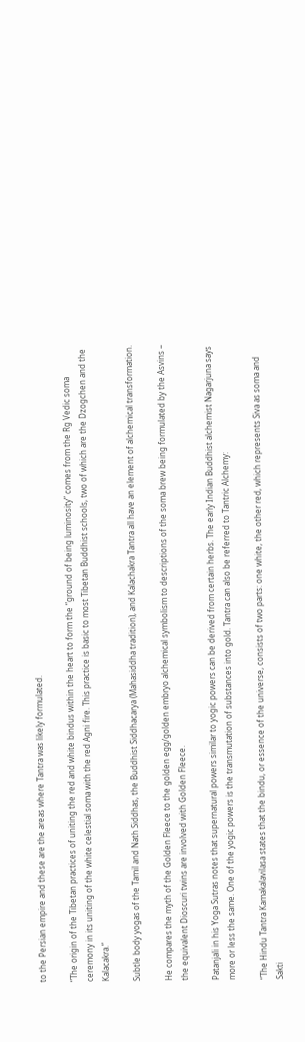to the Persian empire and these are the areas where Tantra was likely formulated.

“The origin of the Tibetan practices of uniting the red and white bindus within the heart to form the “ground of being luminosity” comes from the Rg Vedic soma ceremony in its uniting of the white celestial soma with the red Agni fire. This practice is basic to most Tibetan Buddhist schools, two of which are the Dzogchen and the Kalacakra.”

Subtle body yogas of the Tamil and Nath Siddhas, the Buddhist Siddhacarya (Mahasiddha tradition), and Kalachakra Tantra all have an element of alchemical transformation.

He compares the myth of the Golden Fleece to the golden egg/golden embryo alchemical symbolism to descriptions of the soma brew being formulated by the Asvins – the equivalent Dioscuri twins are involved with Golden Fleece.

Patanjali in his Yoga Sutras notes that supernatural powers similar to yogic powers can be derived from certain herbs. The early Indian Buddhist alchemist Nagarjuna says more or less the same. One of the yogic powers is the transmutation of substances into gold. Tantra can also be referred to Tantric Alchemy:

“The Hindu Tantra Kamakalavilasa states that the bindu, or essence of the universe, consists of two parts: one white, the other red, which represents Siva as soma and Sakti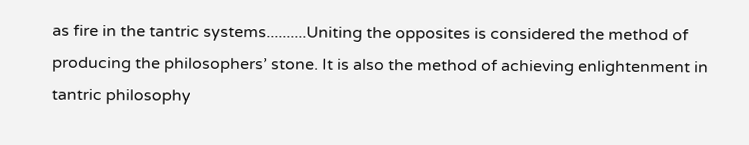as fire in the tantric systems..........Uniting the opposites is considered the method of producing the philosophers’ stone. It is also the method of achieving enlightenment in tantric philosophy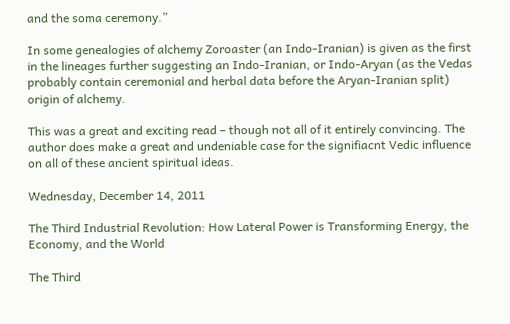and the soma ceremony.”

In some genealogies of alchemy Zoroaster (an Indo-Iranian) is given as the first in the lineages further suggesting an Indo-Iranian, or Indo-Aryan (as the Vedas probably contain ceremonial and herbal data before the Aryan-Iranian split) origin of alchemy.

This was a great and exciting read – though not all of it entirely convincing. The author does make a great and undeniable case for the signifiacnt Vedic influence on all of these ancient spiritual ideas.

Wednesday, December 14, 2011

The Third Industrial Revolution: How Lateral Power is Transforming Energy, the Economy, and the World

The Third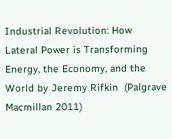Industrial Revolution: How Lateral Power is Transforming Energy, the Economy, and the World by Jeremy Rifkin  (Palgrave Macmillan 2011)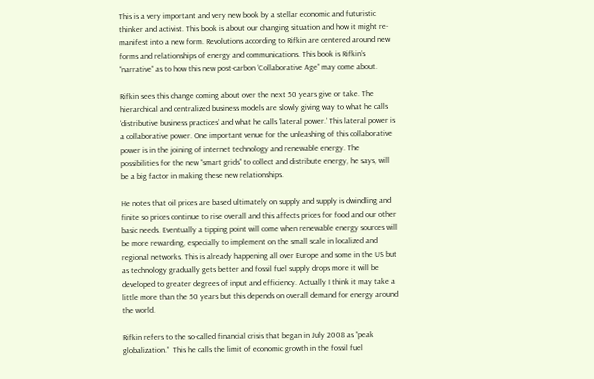This is a very important and very new book by a stellar economic and futuristic thinker and activist. This book is about our changing situation and how it might re-manifest into a new form. Revolutions according to Rifkin are centered around new forms and relationships of energy and communications. This book is Rifkin’s “narrative” as to how this new post-carbon ‘Collaborative Age” may come about.

Rifkin sees this change coming about over the next 50 years give or take. The hierarchical and centralized business models are slowly giving way to what he calls ‘distributive business practices’ and what he calls ‘lateral power.’ This lateral power is a collaborative power. One important venue for the unleashing of this collaborative power is in the joining of internet technology and renewable energy. The possibilities for the new “smart grids” to collect and distribute energy, he says, will be a big factor in making these new relationships.

He notes that oil prices are based ultimately on supply and supply is dwindling and finite so prices continue to rise overall and this affects prices for food and our other basic needs. Eventually a tipping point will come when renewable energy sources will be more rewarding, especially to implement on the small scale in localized and regional networks. This is already happening all over Europe and some in the US but as technology gradually gets better and fossil fuel supply drops more it will be developed to greater degrees of input and efficiency. Actually I think it may take a little more than the 50 years but this depends on overall demand for energy around the world.

Rifkin refers to the so-called financial crisis that began in July 2008 as “peak globalization.”  This he calls the limit of economic growth in the fossil fuel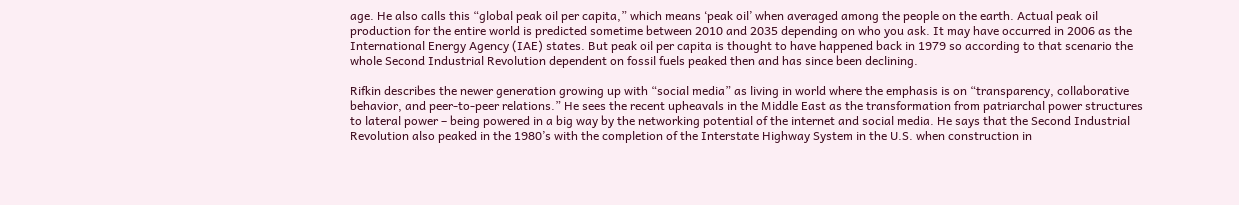age. He also calls this “global peak oil per capita,” which means ‘peak oil’ when averaged among the people on the earth. Actual peak oil production for the entire world is predicted sometime between 2010 and 2035 depending on who you ask. It may have occurred in 2006 as the International Energy Agency (IAE) states. But peak oil per capita is thought to have happened back in 1979 so according to that scenario the whole Second Industrial Revolution dependent on fossil fuels peaked then and has since been declining.

Rifkin describes the newer generation growing up with “social media” as living in world where the emphasis is on “transparency, collaborative behavior, and peer-to-peer relations.” He sees the recent upheavals in the Middle East as the transformation from patriarchal power structures to lateral power – being powered in a big way by the networking potential of the internet and social media. He says that the Second Industrial Revolution also peaked in the 1980’s with the completion of the Interstate Highway System in the U.S. when construction in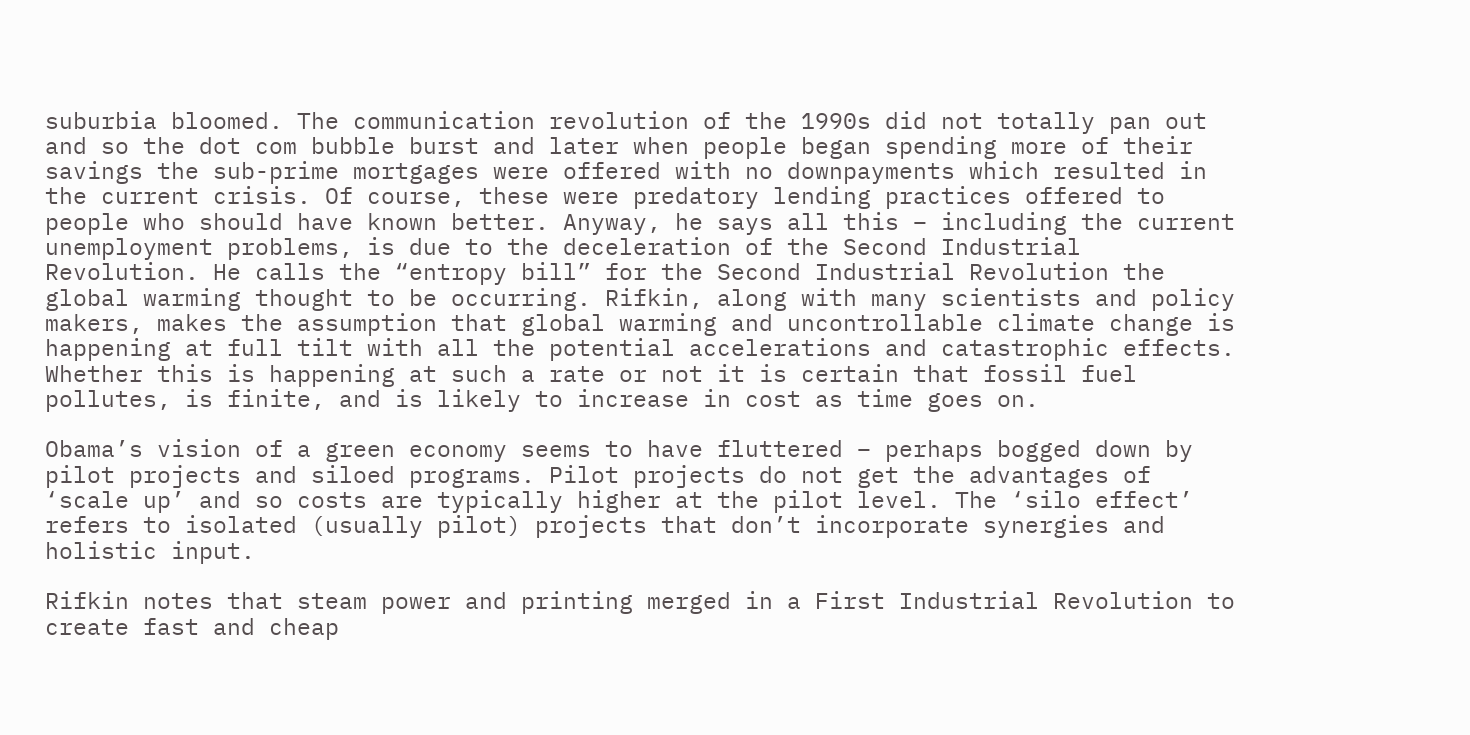suburbia bloomed. The communication revolution of the 1990s did not totally pan out and so the dot com bubble burst and later when people began spending more of their savings the sub-prime mortgages were offered with no downpayments which resulted in the current crisis. Of course, these were predatory lending practices offered to people who should have known better. Anyway, he says all this – including the current unemployment problems, is due to the deceleration of the Second Industrial Revolution. He calls the “entropy bill” for the Second Industrial Revolution the global warming thought to be occurring. Rifkin, along with many scientists and policy makers, makes the assumption that global warming and uncontrollable climate change is happening at full tilt with all the potential accelerations and catastrophic effects. Whether this is happening at such a rate or not it is certain that fossil fuel pollutes, is finite, and is likely to increase in cost as time goes on.

Obama’s vision of a green economy seems to have fluttered – perhaps bogged down by pilot projects and siloed programs. Pilot projects do not get the advantages of ‘scale up’ and so costs are typically higher at the pilot level. The ‘silo effect’ refers to isolated (usually pilot) projects that don’t incorporate synergies and holistic input.

Rifkin notes that steam power and printing merged in a First Industrial Revolution to create fast and cheap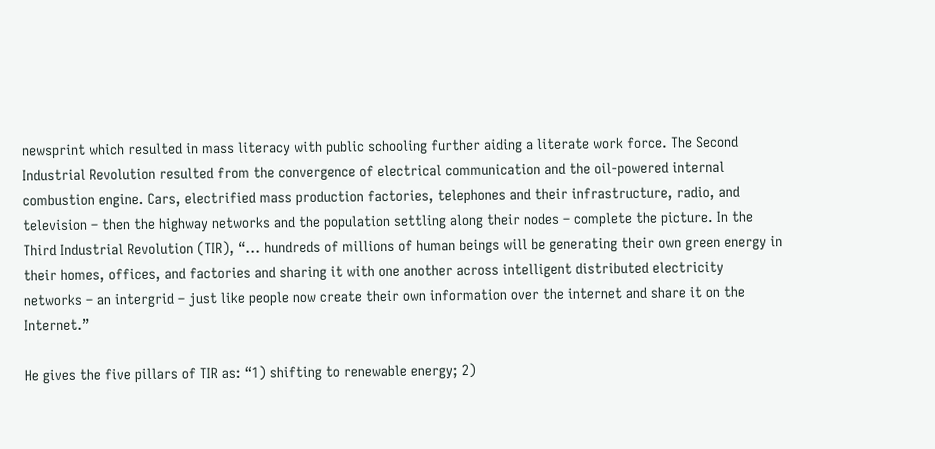newsprint which resulted in mass literacy with public schooling further aiding a literate work force. The Second Industrial Revolution resulted from the convergence of electrical communication and the oil-powered internal combustion engine. Cars, electrified mass production factories, telephones and their infrastructure, radio, and television – then the highway networks and the population settling along their nodes – complete the picture. In the Third Industrial Revolution (TIR), “... hundreds of millions of human beings will be generating their own green energy in their homes, offices, and factories and sharing it with one another across intelligent distributed electricity networks – an intergrid – just like people now create their own information over the internet and share it on the Internet.”

He gives the five pillars of TIR as: “1) shifting to renewable energy; 2)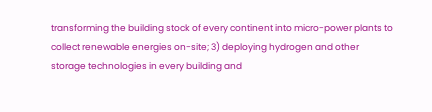transforming the building stock of every continent into micro-power plants to collect renewable energies on-site; 3) deploying hydrogen and other storage technologies in every building and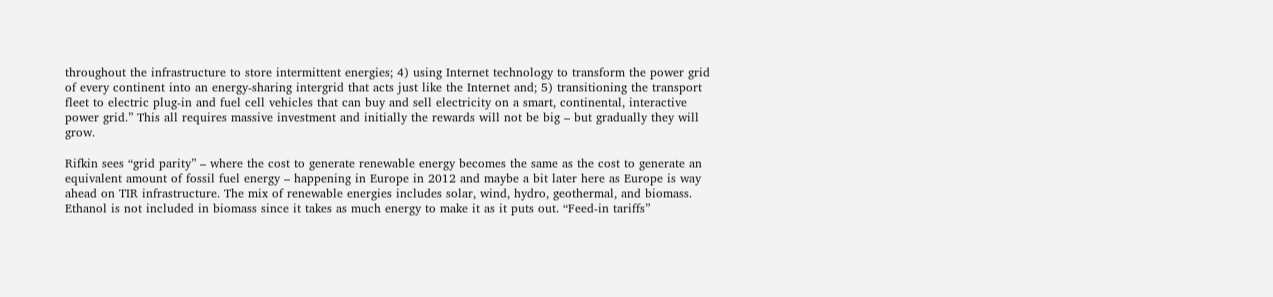throughout the infrastructure to store intermittent energies; 4) using Internet technology to transform the power grid of every continent into an energy-sharing intergrid that acts just like the Internet and; 5) transitioning the transport fleet to electric plug-in and fuel cell vehicles that can buy and sell electricity on a smart, continental, interactive power grid.” This all requires massive investment and initially the rewards will not be big – but gradually they will grow.

Rifkin sees “grid parity” – where the cost to generate renewable energy becomes the same as the cost to generate an equivalent amount of fossil fuel energy – happening in Europe in 2012 and maybe a bit later here as Europe is way ahead on TIR infrastructure. The mix of renewable energies includes solar, wind, hydro, geothermal, and biomass. Ethanol is not included in biomass since it takes as much energy to make it as it puts out. “Feed-in tariffs”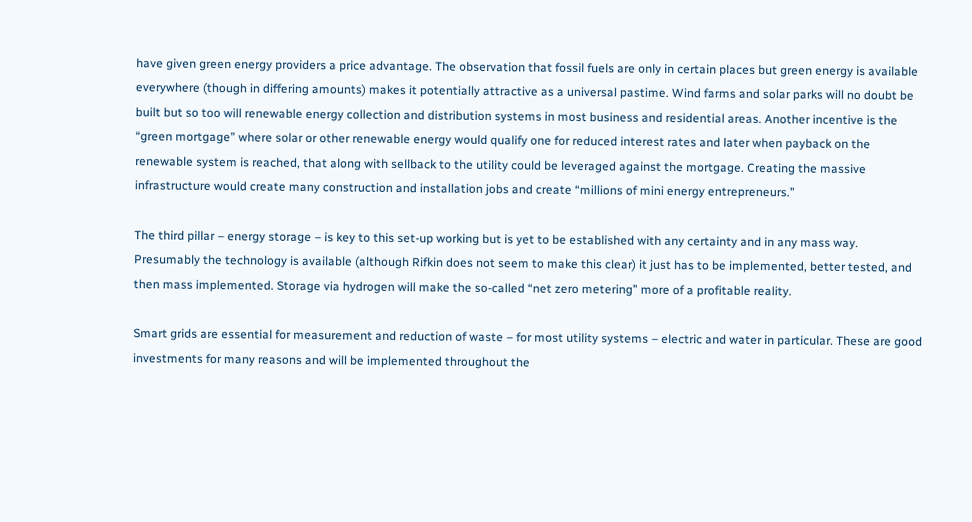have given green energy providers a price advantage. The observation that fossil fuels are only in certain places but green energy is available everywhere (though in differing amounts) makes it potentially attractive as a universal pastime. Wind farms and solar parks will no doubt be built but so too will renewable energy collection and distribution systems in most business and residential areas. Another incentive is the “green mortgage” where solar or other renewable energy would qualify one for reduced interest rates and later when payback on the renewable system is reached, that along with sellback to the utility could be leveraged against the mortgage. Creating the massive infrastructure would create many construction and installation jobs and create “millions of mini energy entrepreneurs.”

The third pillar – energy storage – is key to this set-up working but is yet to be established with any certainty and in any mass way. Presumably the technology is available (although Rifkin does not seem to make this clear) it just has to be implemented, better tested, and then mass implemented. Storage via hydrogen will make the so-called “net zero metering” more of a profitable reality.

Smart grids are essential for measurement and reduction of waste – for most utility systems – electric and water in particular. These are good investments for many reasons and will be implemented throughout the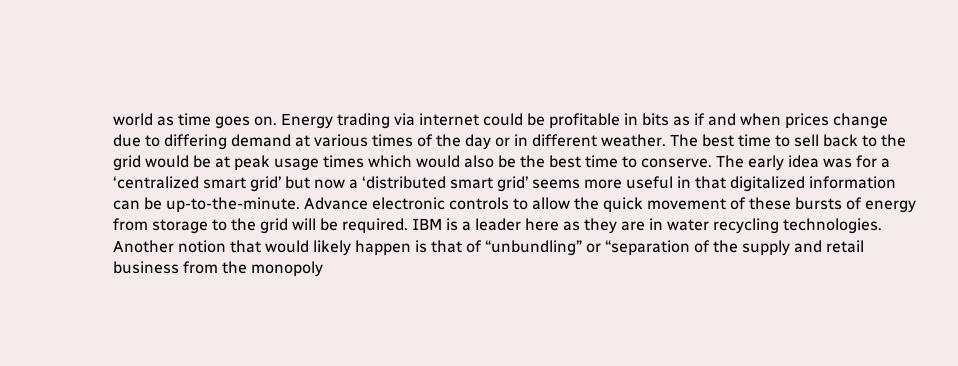world as time goes on. Energy trading via internet could be profitable in bits as if and when prices change due to differing demand at various times of the day or in different weather. The best time to sell back to the grid would be at peak usage times which would also be the best time to conserve. The early idea was for a ‘centralized smart grid’ but now a ‘distributed smart grid’ seems more useful in that digitalized information can be up-to-the-minute. Advance electronic controls to allow the quick movement of these bursts of energy from storage to the grid will be required. IBM is a leader here as they are in water recycling technologies. Another notion that would likely happen is that of “unbundling” or “separation of the supply and retail business from the monopoly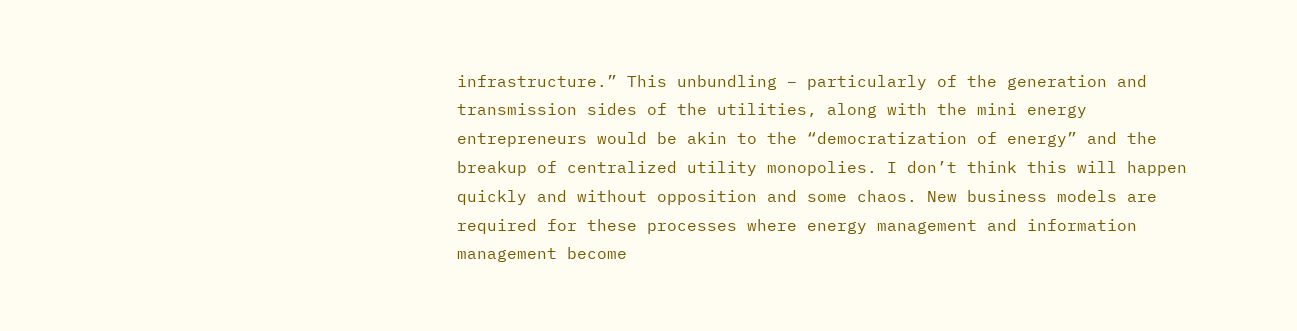infrastructure.” This unbundling – particularly of the generation and transmission sides of the utilities, along with the mini energy entrepreneurs would be akin to the “democratization of energy” and the breakup of centralized utility monopolies. I don’t think this will happen quickly and without opposition and some chaos. New business models are required for these processes where energy management and information management become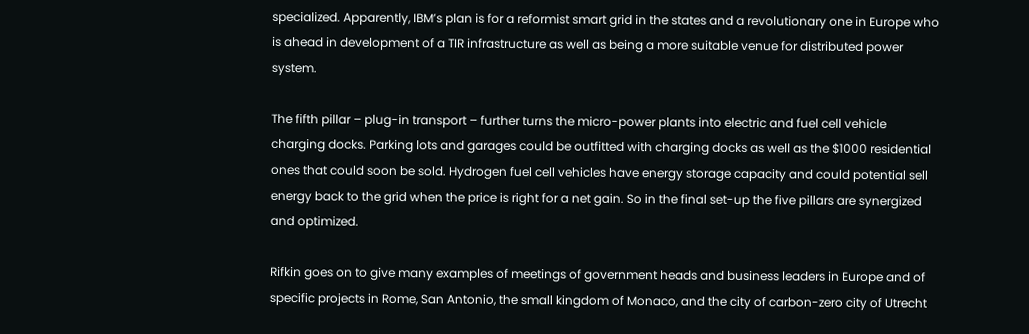specialized. Apparently, IBM’s plan is for a reformist smart grid in the states and a revolutionary one in Europe who is ahead in development of a TIR infrastructure as well as being a more suitable venue for distributed power system.

The fifth pillar – plug-in transport – further turns the micro-power plants into electric and fuel cell vehicle charging docks. Parking lots and garages could be outfitted with charging docks as well as the $1000 residential ones that could soon be sold. Hydrogen fuel cell vehicles have energy storage capacity and could potential sell energy back to the grid when the price is right for a net gain. So in the final set-up the five pillars are synergized and optimized.

Rifkin goes on to give many examples of meetings of government heads and business leaders in Europe and of specific projects in Rome, San Antonio, the small kingdom of Monaco, and the city of carbon-zero city of Utrecht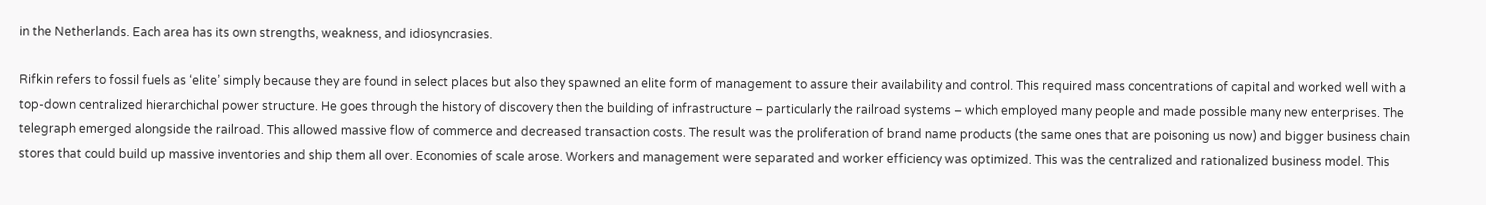in the Netherlands. Each area has its own strengths, weakness, and idiosyncrasies.

Rifkin refers to fossil fuels as ‘elite’ simply because they are found in select places but also they spawned an elite form of management to assure their availability and control. This required mass concentrations of capital and worked well with a top-down centralized hierarchichal power structure. He goes through the history of discovery then the building of infrastructure – particularly the railroad systems – which employed many people and made possible many new enterprises. The telegraph emerged alongside the railroad. This allowed massive flow of commerce and decreased transaction costs. The result was the proliferation of brand name products (the same ones that are poisoning us now) and bigger business chain stores that could build up massive inventories and ship them all over. Economies of scale arose. Workers and management were separated and worker efficiency was optimized. This was the centralized and rationalized business model. This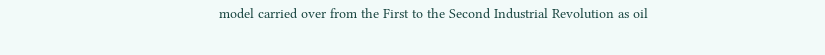model carried over from the First to the Second Industrial Revolution as oil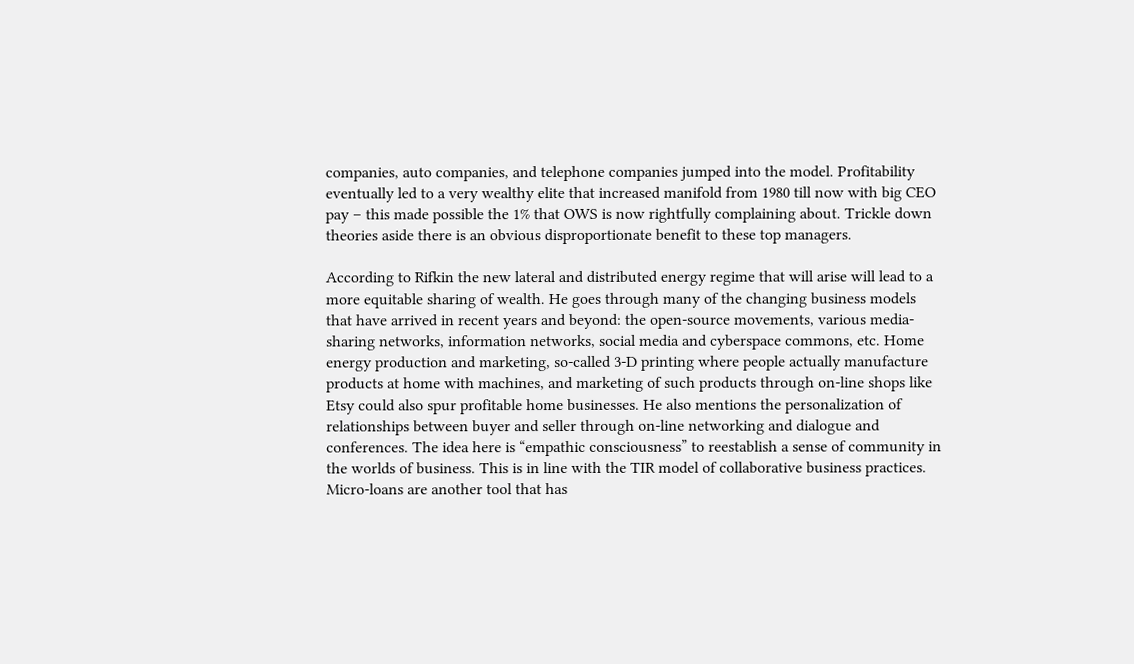companies, auto companies, and telephone companies jumped into the model. Profitability eventually led to a very wealthy elite that increased manifold from 1980 till now with big CEO pay – this made possible the 1% that OWS is now rightfully complaining about. Trickle down theories aside there is an obvious disproportionate benefit to these top managers.

According to Rifkin the new lateral and distributed energy regime that will arise will lead to a more equitable sharing of wealth. He goes through many of the changing business models that have arrived in recent years and beyond: the open-source movements, various media-sharing networks, information networks, social media and cyberspace commons, etc. Home energy production and marketing, so-called 3-D printing where people actually manufacture products at home with machines, and marketing of such products through on-line shops like Etsy could also spur profitable home businesses. He also mentions the personalization of relationships between buyer and seller through on-line networking and dialogue and conferences. The idea here is “empathic consciousness” to reestablish a sense of community in the worlds of business. This is in line with the TIR model of collaborative business practices. Micro-loans are another tool that has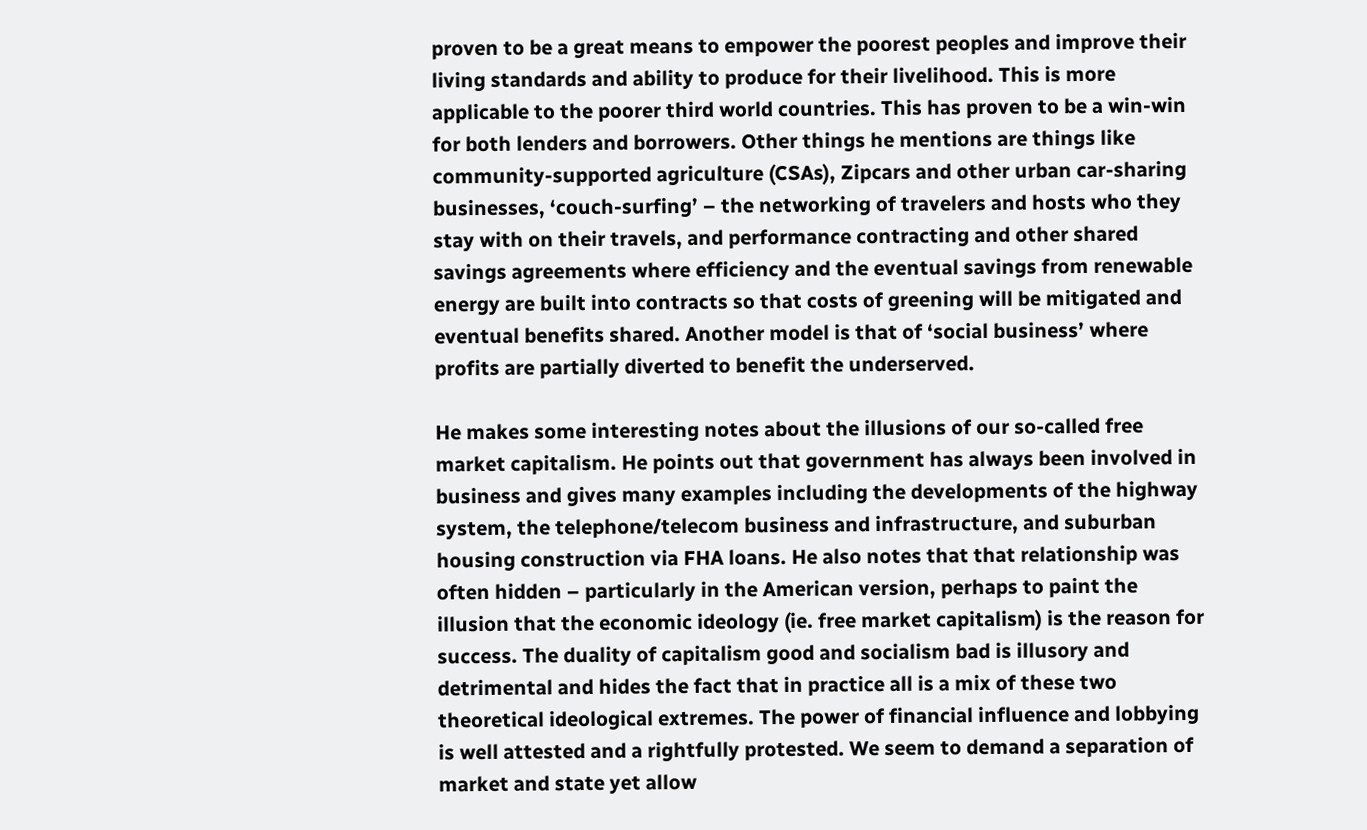proven to be a great means to empower the poorest peoples and improve their living standards and ability to produce for their livelihood. This is more applicable to the poorer third world countries. This has proven to be a win-win for both lenders and borrowers. Other things he mentions are things like community-supported agriculture (CSAs), Zipcars and other urban car-sharing businesses, ‘couch-surfing’ – the networking of travelers and hosts who they stay with on their travels, and performance contracting and other shared savings agreements where efficiency and the eventual savings from renewable energy are built into contracts so that costs of greening will be mitigated and eventual benefits shared. Another model is that of ‘social business’ where profits are partially diverted to benefit the underserved.

He makes some interesting notes about the illusions of our so-called free market capitalism. He points out that government has always been involved in business and gives many examples including the developments of the highway system, the telephone/telecom business and infrastructure, and suburban housing construction via FHA loans. He also notes that that relationship was often hidden – particularly in the American version, perhaps to paint the illusion that the economic ideology (ie. free market capitalism) is the reason for success. The duality of capitalism good and socialism bad is illusory and detrimental and hides the fact that in practice all is a mix of these two theoretical ideological extremes. The power of financial influence and lobbying is well attested and a rightfully protested. We seem to demand a separation of market and state yet allow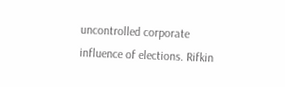uncontrolled corporate influence of elections. Rifkin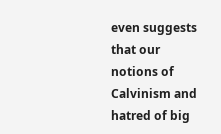even suggests that our notions of Calvinism and hatred of big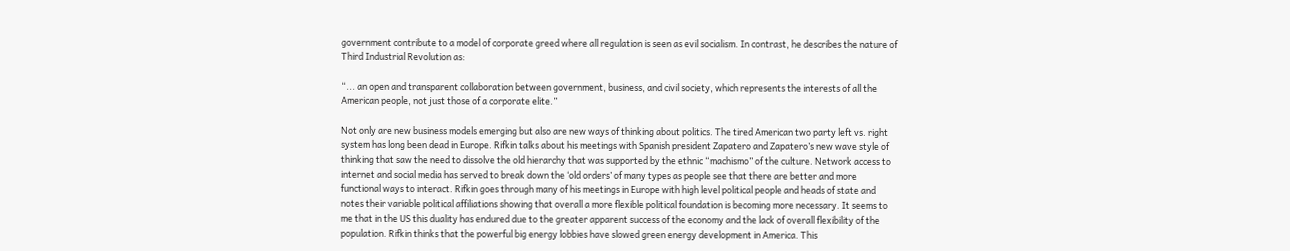government contribute to a model of corporate greed where all regulation is seen as evil socialism. In contrast, he describes the nature of Third Industrial Revolution as:

“... an open and transparent collaboration between government, business, and civil society, which represents the interests of all the American people, not just those of a corporate elite.”

Not only are new business models emerging but also are new ways of thinking about politics. The tired American two party left vs. right system has long been dead in Europe. Rifkin talks about his meetings with Spanish president Zapatero and Zapatero’s new wave style of thinking that saw the need to dissolve the old hierarchy that was supported by the ethnic “machismo” of the culture. Network access to internet and social media has served to break down the ‘old orders’ of many types as people see that there are better and more functional ways to interact. Rifkin goes through many of his meetings in Europe with high level political people and heads of state and notes their variable political affiliations showing that overall a more flexible political foundation is becoming more necessary. It seems to me that in the US this duality has endured due to the greater apparent success of the economy and the lack of overall flexibility of the population. Rifkin thinks that the powerful big energy lobbies have slowed green energy development in America. This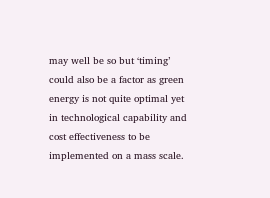may well be so but ‘timing’ could also be a factor as green energy is not quite optimal yet in technological capability and cost effectiveness to be implemented on a mass scale.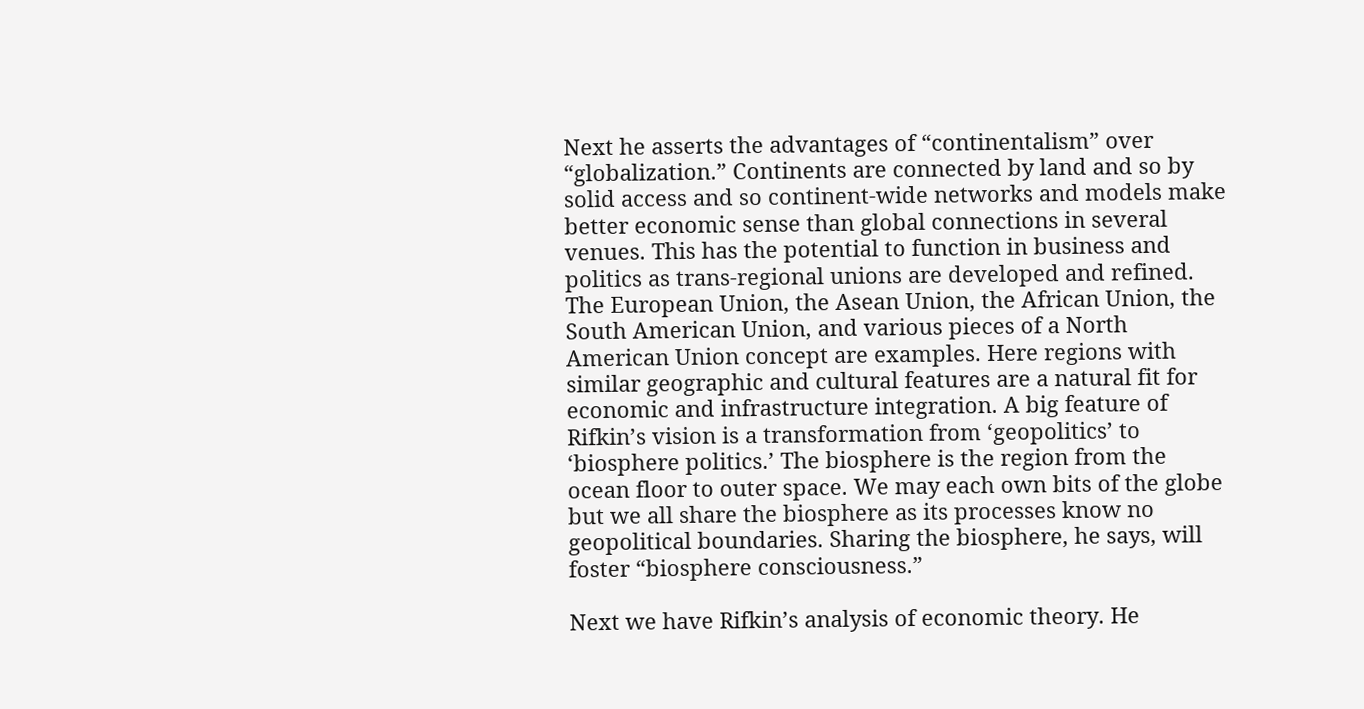Next he asserts the advantages of “continentalism” over “globalization.” Continents are connected by land and so by solid access and so continent-wide networks and models make better economic sense than global connections in several venues. This has the potential to function in business and politics as trans-regional unions are developed and refined. The European Union, the Asean Union, the African Union, the South American Union, and various pieces of a North American Union concept are examples. Here regions with similar geographic and cultural features are a natural fit for economic and infrastructure integration. A big feature of Rifkin’s vision is a transformation from ‘geopolitics’ to ‘biosphere politics.’ The biosphere is the region from the ocean floor to outer space. We may each own bits of the globe but we all share the biosphere as its processes know no geopolitical boundaries. Sharing the biosphere, he says, will foster “biosphere consciousness.”

Next we have Rifkin’s analysis of economic theory. He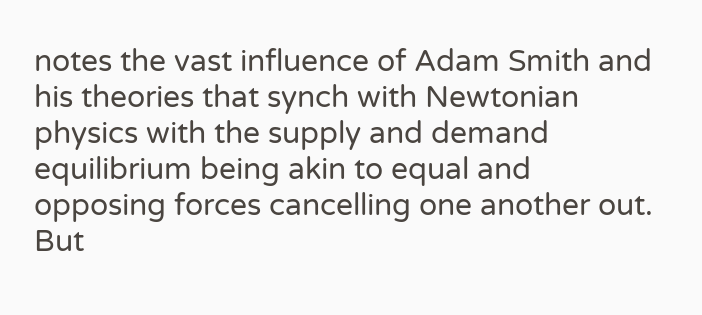notes the vast influence of Adam Smith and his theories that synch with Newtonian physics with the supply and demand equilibrium being akin to equal and opposing forces cancelling one another out. But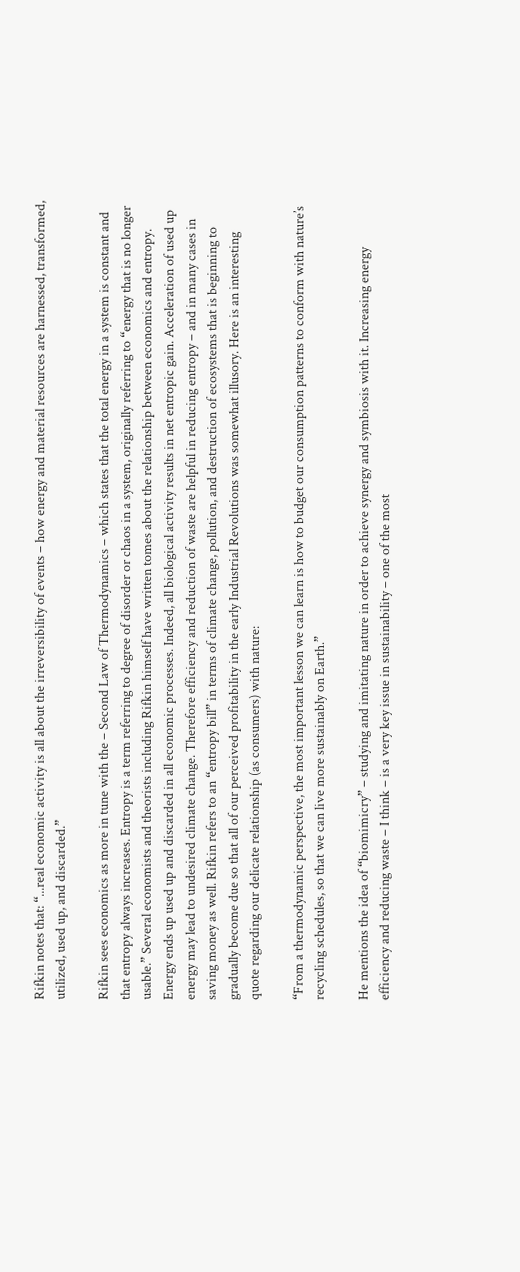Rifkin notes that: “...real economic activity is all about the irreversibility of events – how energy and material resources are harnessed, transformed, utilized, used up, and discarded.”

Rifkin sees economics as more in tune with the – Second Law of Thermodynamics – which states that the total energy in a system is constant and that entropy always increases. Entropy is a term referring to degree of disorder or chaos in a system, originally referring to “energy that is no longer usable.” Several economists and theorists including Rifkin himself have written tomes about the relationship between economics and entropy. Energy ends up used up and discarded in all economic processes. Indeed, all biological activity results in net entropic gain. Acceleration of used up energy may lead to undesired climate change. Therefore efficiency and reduction of waste are helpful in reducing entropy – and in many cases in saving money as well. Rifkin refers to an “entropy bill” in terms of climate change, pollution, and destruction of ecosystems that is beginning to gradually become due so that all of our perceived profitability in the early Industrial Revolutions was somewhat illusory. Here is an interesting quote regarding our delicate relationship (as consumers) with nature:

“From a thermodynamic perspective, the most important lesson we can learn is how to budget our consumption patterns to conform with nature’s recycling schedules, so that we can live more sustainably on Earth.”

He mentions the idea of “biomimicry” – studying and imitating nature in order to achieve synergy and symbiosis with it. Increasing energy efficiency and reducing waste – I think – is a very key issue in sustainability – one of the most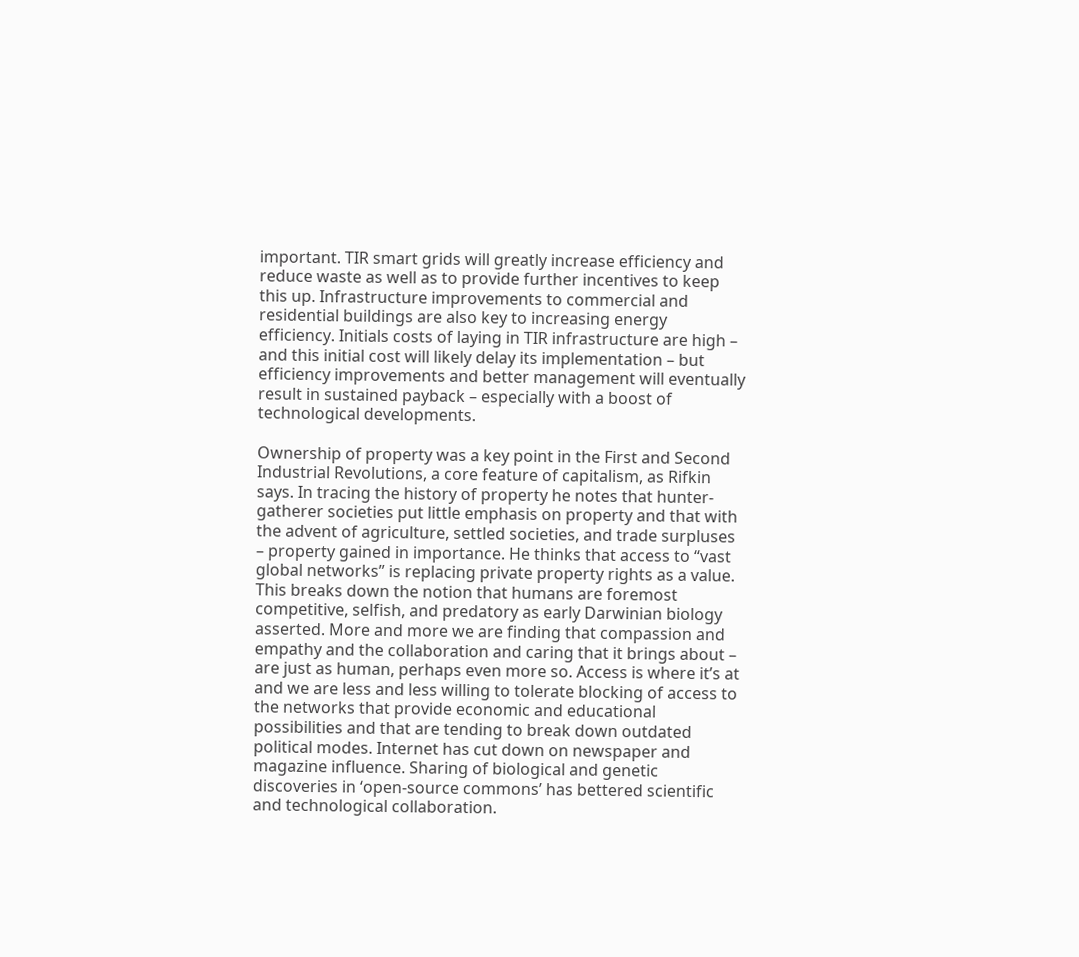important. TIR smart grids will greatly increase efficiency and reduce waste as well as to provide further incentives to keep this up. Infrastructure improvements to commercial and residential buildings are also key to increasing energy efficiency. Initials costs of laying in TIR infrastructure are high – and this initial cost will likely delay its implementation – but efficiency improvements and better management will eventually result in sustained payback – especially with a boost of technological developments.

Ownership of property was a key point in the First and Second Industrial Revolutions, a core feature of capitalism, as Rifkin says. In tracing the history of property he notes that hunter-gatherer societies put little emphasis on property and that with the advent of agriculture, settled societies, and trade surpluses – property gained in importance. He thinks that access to “vast global networks” is replacing private property rights as a value. This breaks down the notion that humans are foremost competitive, selfish, and predatory as early Darwinian biology asserted. More and more we are finding that compassion and empathy and the collaboration and caring that it brings about – are just as human, perhaps even more so. Access is where it’s at and we are less and less willing to tolerate blocking of access to the networks that provide economic and educational possibilities and that are tending to break down outdated political modes. Internet has cut down on newspaper and magazine influence. Sharing of biological and genetic discoveries in ‘open-source commons’ has bettered scientific and technological collaboration.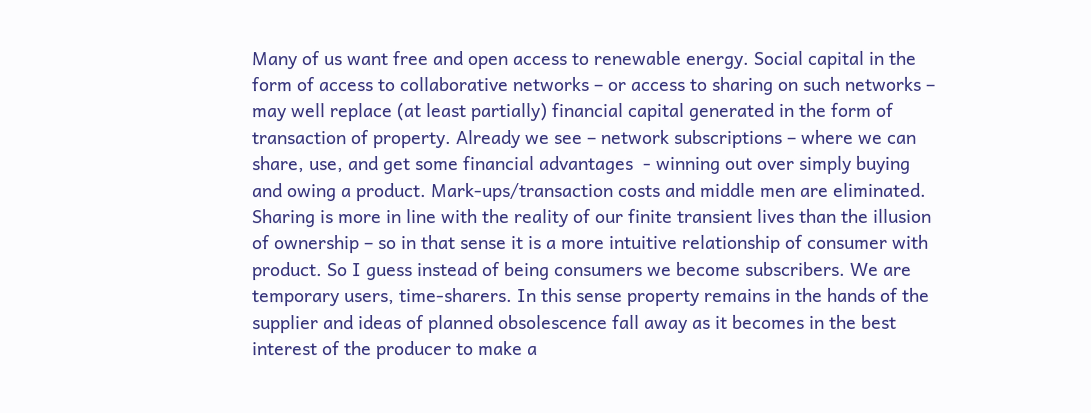Many of us want free and open access to renewable energy. Social capital in the form of access to collaborative networks – or access to sharing on such networks – may well replace (at least partially) financial capital generated in the form of transaction of property. Already we see – network subscriptions – where we can share, use, and get some financial advantages  - winning out over simply buying and owing a product. Mark-ups/transaction costs and middle men are eliminated. Sharing is more in line with the reality of our finite transient lives than the illusion of ownership – so in that sense it is a more intuitive relationship of consumer with product. So I guess instead of being consumers we become subscribers. We are temporary users, time-sharers. In this sense property remains in the hands of the supplier and ideas of planned obsolescence fall away as it becomes in the best interest of the producer to make a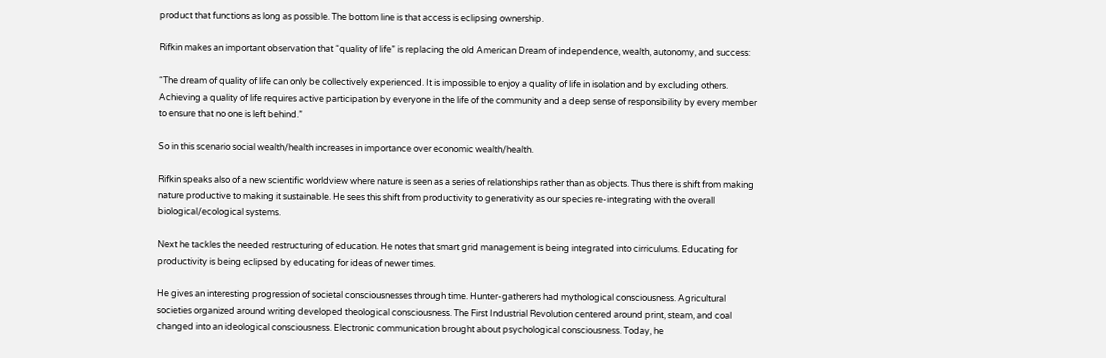product that functions as long as possible. The bottom line is that access is eclipsing ownership.

Rifkin makes an important observation that “quality of life” is replacing the old American Dream of independence, wealth, autonomy, and success:

“The dream of quality of life can only be collectively experienced. It is impossible to enjoy a quality of life in isolation and by excluding others. Achieving a quality of life requires active participation by everyone in the life of the community and a deep sense of responsibility by every member to ensure that no one is left behind.”

So in this scenario social wealth/health increases in importance over economic wealth/health.

Rifkin speaks also of a new scientific worldview where nature is seen as a series of relationships rather than as objects. Thus there is shift from making nature productive to making it sustainable. He sees this shift from productivity to generativity as our species re-integrating with the overall biological/ecological systems.

Next he tackles the needed restructuring of education. He notes that smart grid management is being integrated into cirriculums. Educating for productivity is being eclipsed by educating for ideas of newer times.

He gives an interesting progression of societal consciousnesses through time. Hunter-gatherers had mythological consciousness. Agricultural societies organized around writing developed theological consciousness. The First Industrial Revolution centered around print, steam, and coal changed into an ideological consciousness. Electronic communication brought about psychological consciousness. Today, he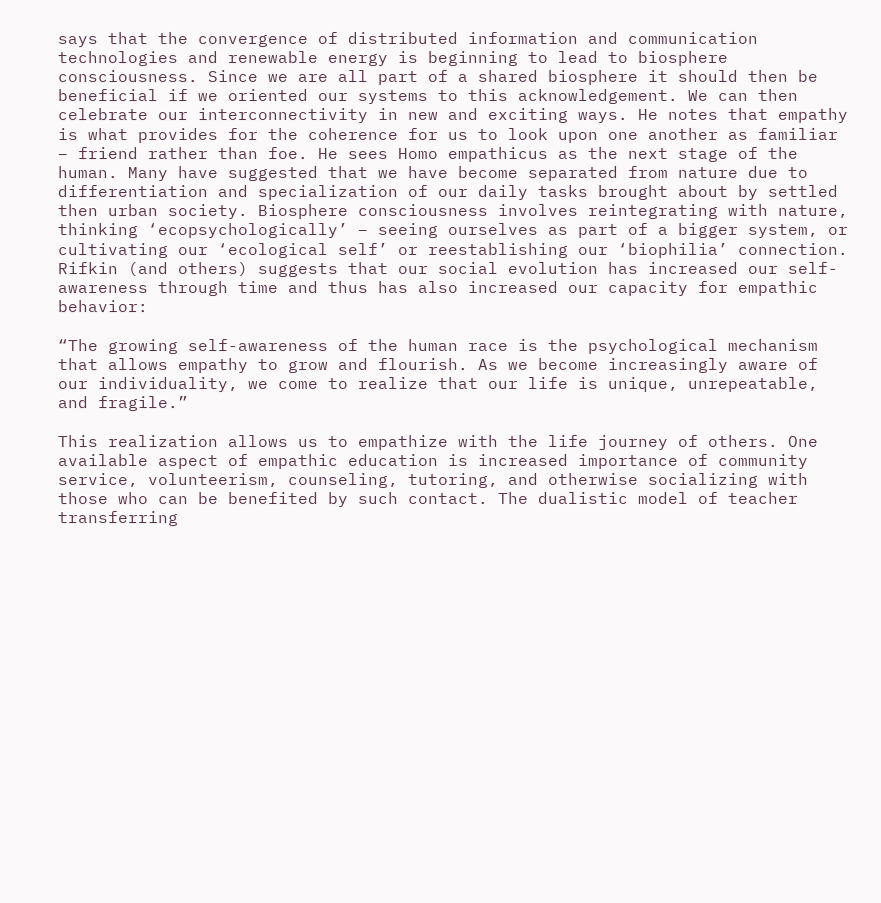says that the convergence of distributed information and communication technologies and renewable energy is beginning to lead to biosphere consciousness. Since we are all part of a shared biosphere it should then be beneficial if we oriented our systems to this acknowledgement. We can then celebrate our interconnectivity in new and exciting ways. He notes that empathy is what provides for the coherence for us to look upon one another as familiar – friend rather than foe. He sees Homo empathicus as the next stage of the human. Many have suggested that we have become separated from nature due to differentiation and specialization of our daily tasks brought about by settled then urban society. Biosphere consciousness involves reintegrating with nature, thinking ‘ecopsychologically’ – seeing ourselves as part of a bigger system, or cultivating our ‘ecological self’ or reestablishing our ‘biophilia’ connection. Rifkin (and others) suggests that our social evolution has increased our self-awareness through time and thus has also increased our capacity for empathic behavior:

“The growing self-awareness of the human race is the psychological mechanism that allows empathy to grow and flourish. As we become increasingly aware of our individuality, we come to realize that our life is unique, unrepeatable, and fragile.”

This realization allows us to empathize with the life journey of others. One available aspect of empathic education is increased importance of community service, volunteerism, counseling, tutoring, and otherwise socializing with those who can be benefited by such contact. The dualistic model of teacher transferring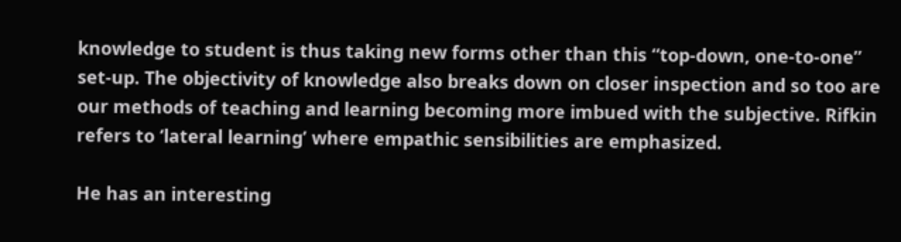knowledge to student is thus taking new forms other than this “top-down, one-to-one” set-up. The objectivity of knowledge also breaks down on closer inspection and so too are our methods of teaching and learning becoming more imbued with the subjective. Rifkin refers to ‘lateral learning’ where empathic sensibilities are emphasized.

He has an interesting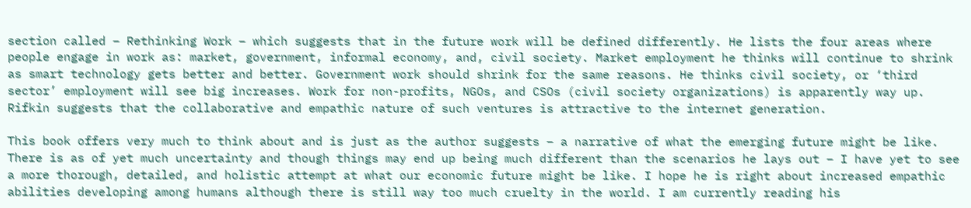section called – Rethinking Work – which suggests that in the future work will be defined differently. He lists the four areas where people engage in work as: market, government, informal economy, and, civil society. Market employment he thinks will continue to shrink as smart technology gets better and better. Government work should shrink for the same reasons. He thinks civil society, or ‘third sector’ employment will see big increases. Work for non-profits, NGOs, and CSOs (civil society organizations) is apparently way up. Rifkin suggests that the collaborative and empathic nature of such ventures is attractive to the internet generation.

This book offers very much to think about and is just as the author suggests – a narrative of what the emerging future might be like. There is as of yet much uncertainty and though things may end up being much different than the scenarios he lays out – I have yet to see a more thorough, detailed, and holistic attempt at what our economic future might be like. I hope he is right about increased empathic abilities developing among humans although there is still way too much cruelty in the world. I am currently reading his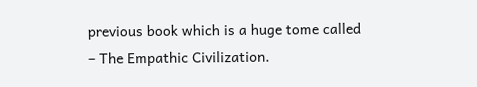previous book which is a huge tome called – The Empathic Civilization.